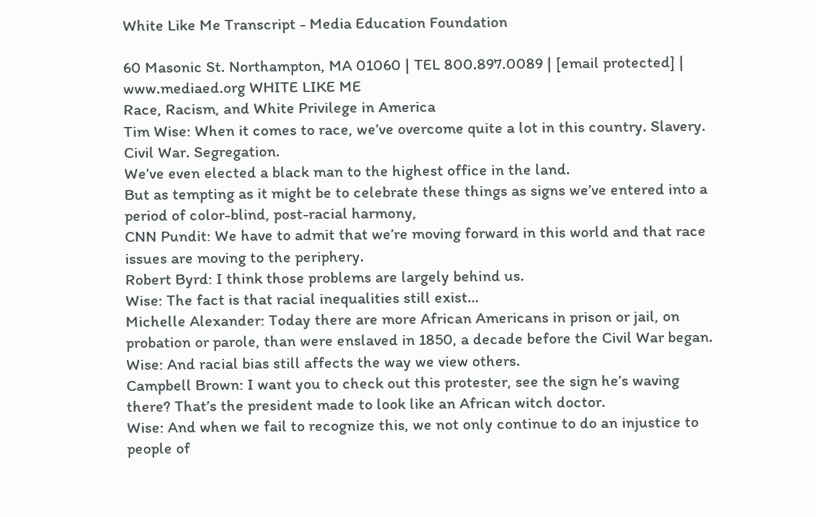White Like Me Transcript - Media Education Foundation

60 Masonic St. Northampton, MA 01060 | TEL 800.897.0089 | [email protected] | www.mediaed.org WHITE LIKE ME
Race, Racism, and White Privilege in America
Tim Wise: When it comes to race, we’ve overcome quite a lot in this country. Slavery.
Civil War. Segregation.
We’ve even elected a black man to the highest office in the land.
But as tempting as it might be to celebrate these things as signs we’ve entered into a
period of color-blind, post-racial harmony,
CNN Pundit: We have to admit that we’re moving forward in this world and that race
issues are moving to the periphery.
Robert Byrd: I think those problems are largely behind us.
Wise: The fact is that racial inequalities still exist…
Michelle Alexander: Today there are more African Americans in prison or jail, on
probation or parole, than were enslaved in 1850, a decade before the Civil War began.
Wise: And racial bias still affects the way we view others.
Campbell Brown: I want you to check out this protester, see the sign he’s waving
there? That’s the president made to look like an African witch doctor.
Wise: And when we fail to recognize this, we not only continue to do an injustice to
people of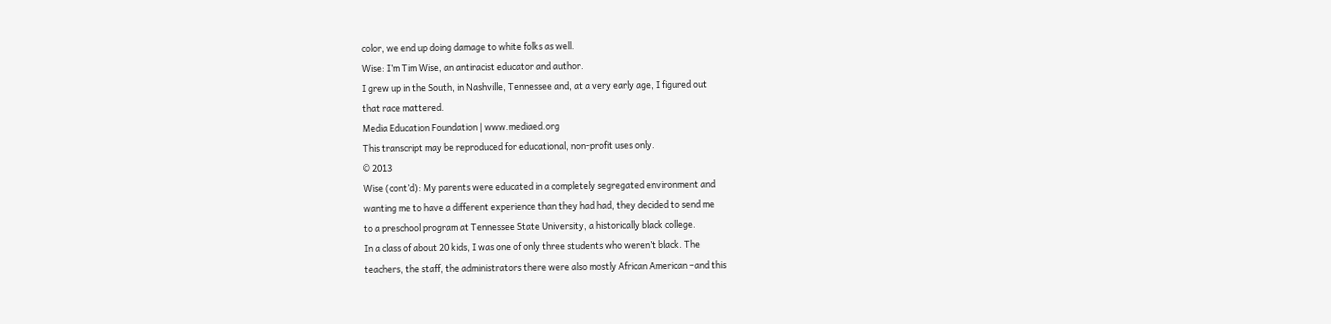color, we end up doing damage to white folks as well.
Wise: I’m Tim Wise, an antiracist educator and author.
I grew up in the South, in Nashville, Tennessee and, at a very early age, I figured out
that race mattered.
Media Education Foundation | www.mediaed.org
This transcript may be reproduced for educational, non-profit uses only.
© 2013
Wise (cont’d): My parents were educated in a completely segregated environment and
wanting me to have a different experience than they had had, they decided to send me
to a preschool program at Tennessee State University, a historically black college.
In a class of about 20 kids, I was one of only three students who weren’t black. The
teachers, the staff, the administrators there were also mostly African American –and this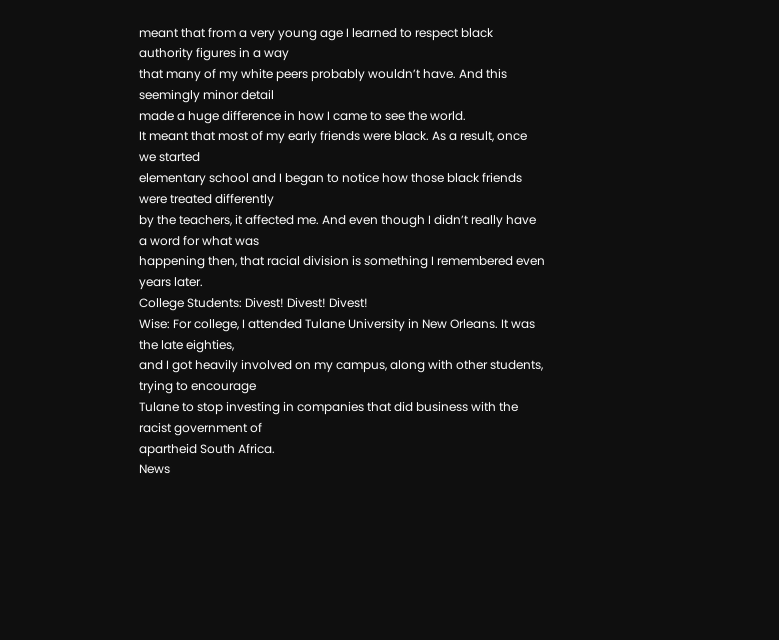meant that from a very young age I learned to respect black authority figures in a way
that many of my white peers probably wouldn’t have. And this seemingly minor detail
made a huge difference in how I came to see the world.
It meant that most of my early friends were black. As a result, once we started
elementary school and I began to notice how those black friends were treated differently
by the teachers, it affected me. And even though I didn’t really have a word for what was
happening then, that racial division is something I remembered even years later.
College Students: Divest! Divest! Divest!
Wise: For college, I attended Tulane University in New Orleans. It was the late eighties,
and I got heavily involved on my campus, along with other students, trying to encourage
Tulane to stop investing in companies that did business with the racist government of
apartheid South Africa.
News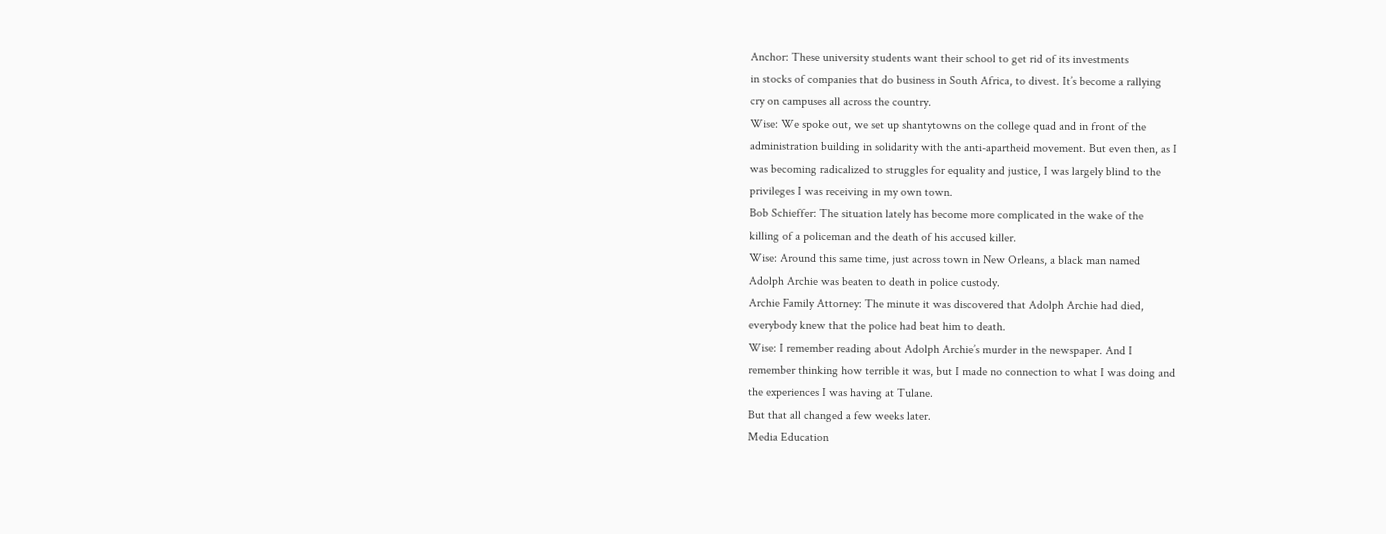Anchor: These university students want their school to get rid of its investments
in stocks of companies that do business in South Africa, to divest. It’s become a rallying
cry on campuses all across the country.
Wise: We spoke out, we set up shantytowns on the college quad and in front of the
administration building in solidarity with the anti-apartheid movement. But even then, as I
was becoming radicalized to struggles for equality and justice, I was largely blind to the
privileges I was receiving in my own town.
Bob Schieffer: The situation lately has become more complicated in the wake of the
killing of a policeman and the death of his accused killer.
Wise: Around this same time, just across town in New Orleans, a black man named
Adolph Archie was beaten to death in police custody.
Archie Family Attorney: The minute it was discovered that Adolph Archie had died,
everybody knew that the police had beat him to death.
Wise: I remember reading about Adolph Archie’s murder in the newspaper. And I
remember thinking how terrible it was, but I made no connection to what I was doing and
the experiences I was having at Tulane.
But that all changed a few weeks later.
Media Education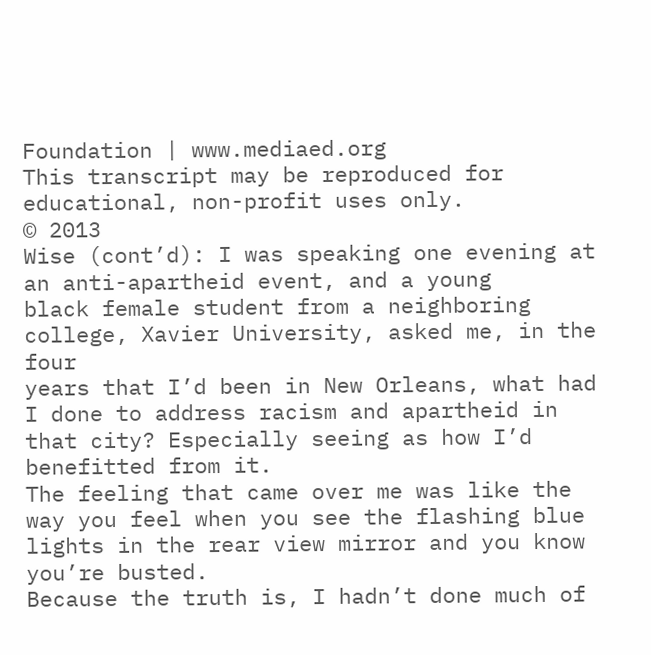Foundation | www.mediaed.org
This transcript may be reproduced for educational, non-profit uses only.
© 2013
Wise (cont’d): I was speaking one evening at an anti-apartheid event, and a young
black female student from a neighboring college, Xavier University, asked me, in the four
years that I’d been in New Orleans, what had I done to address racism and apartheid in
that city? Especially seeing as how I’d benefitted from it.
The feeling that came over me was like the way you feel when you see the flashing blue
lights in the rear view mirror and you know you’re busted.
Because the truth is, I hadn’t done much of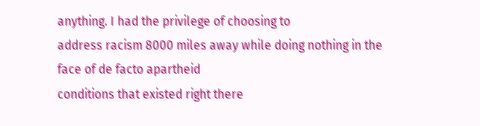anything. I had the privilege of choosing to
address racism 8000 miles away while doing nothing in the face of de facto apartheid
conditions that existed right there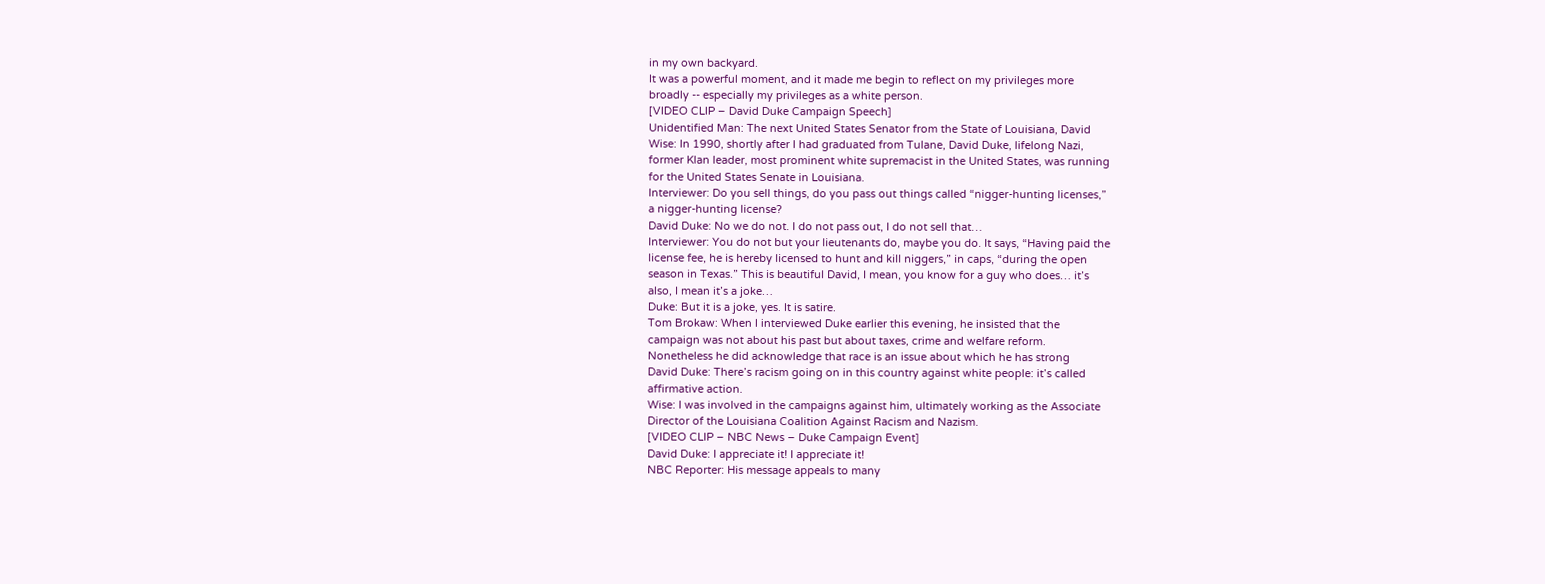in my own backyard.
It was a powerful moment, and it made me begin to reflect on my privileges more
broadly -- especially my privileges as a white person.
[VIDEO CLIP – David Duke Campaign Speech]
Unidentified Man: The next United States Senator from the State of Louisiana, David
Wise: In 1990, shortly after I had graduated from Tulane, David Duke, lifelong Nazi,
former Klan leader, most prominent white supremacist in the United States, was running
for the United States Senate in Louisiana.
Interviewer: Do you sell things, do you pass out things called “nigger-hunting licenses,”
a nigger-hunting license?
David Duke: No we do not. I do not pass out, I do not sell that…
Interviewer: You do not but your lieutenants do, maybe you do. It says, “Having paid the
license fee, he is hereby licensed to hunt and kill niggers,” in caps, “during the open
season in Texas.” This is beautiful David, I mean, you know for a guy who does… it’s
also, I mean it’s a joke…
Duke: But it is a joke, yes. It is satire.
Tom Brokaw: When I interviewed Duke earlier this evening, he insisted that the
campaign was not about his past but about taxes, crime and welfare reform.
Nonetheless he did acknowledge that race is an issue about which he has strong
David Duke: There’s racism going on in this country against white people: it’s called
affirmative action.
Wise: I was involved in the campaigns against him, ultimately working as the Associate
Director of the Louisiana Coalition Against Racism and Nazism.
[VIDEO CLIP – NBC News – Duke Campaign Event]
David Duke: I appreciate it! I appreciate it!
NBC Reporter: His message appeals to many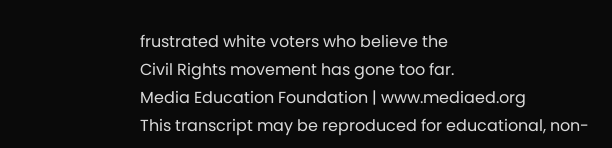frustrated white voters who believe the
Civil Rights movement has gone too far.
Media Education Foundation | www.mediaed.org
This transcript may be reproduced for educational, non-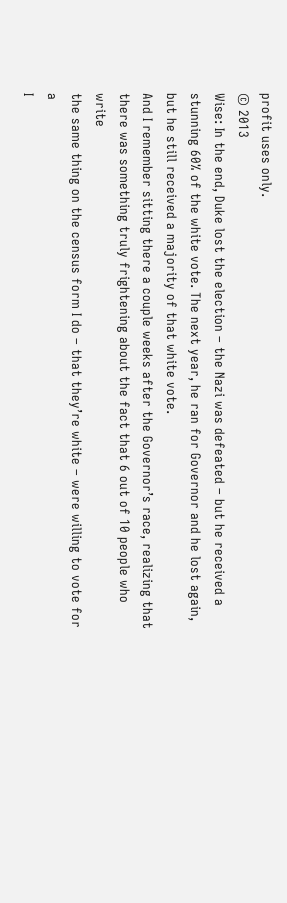profit uses only.
© 2013
Wise: In the end, Duke lost the election – the Nazi was defeated – but he received a
stunning 60% of the white vote. The next year, he ran for Governor and he lost again,
but he still received a majority of that white vote.
And I remember sitting there a couple weeks after the Governor’s race, realizing that
there was something truly frightening about the fact that 6 out of 10 people who write
the same thing on the census form I do – that they’re white – were willing to vote for a
I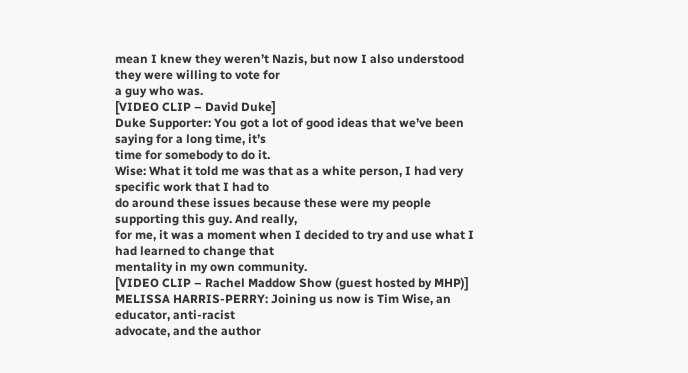mean I knew they weren’t Nazis, but now I also understood they were willing to vote for
a guy who was.
[VIDEO CLIP – David Duke]
Duke Supporter: You got a lot of good ideas that we’ve been saying for a long time, it’s
time for somebody to do it.
Wise: What it told me was that as a white person, I had very specific work that I had to
do around these issues because these were my people supporting this guy. And really,
for me, it was a moment when I decided to try and use what I had learned to change that
mentality in my own community.
[VIDEO CLIP – Rachel Maddow Show (guest hosted by MHP)]
MELISSA HARRIS-PERRY: Joining us now is Tim Wise, an educator, anti-racist
advocate, and the author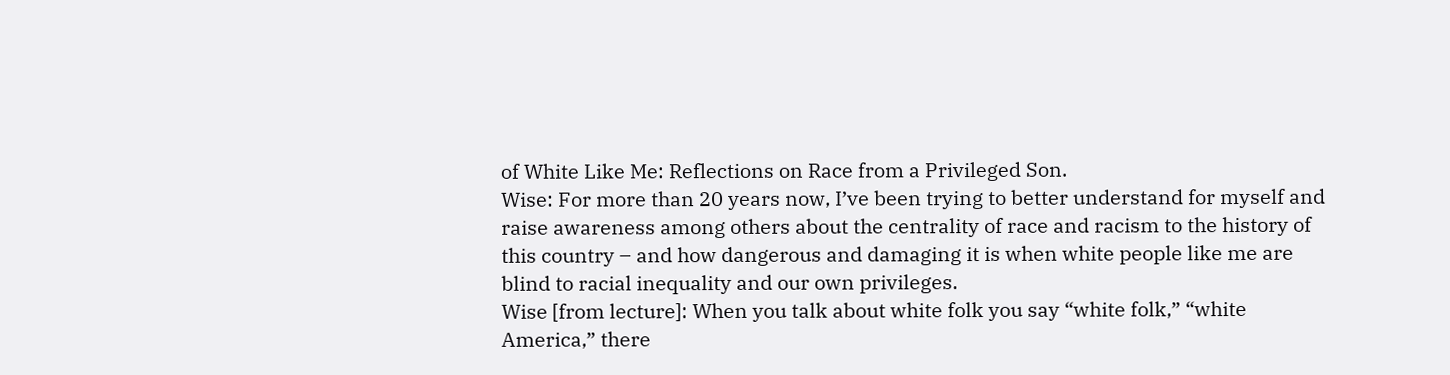of White Like Me: Reflections on Race from a Privileged Son.
Wise: For more than 20 years now, I’ve been trying to better understand for myself and
raise awareness among others about the centrality of race and racism to the history of
this country – and how dangerous and damaging it is when white people like me are
blind to racial inequality and our own privileges.
Wise [from lecture]: When you talk about white folk you say “white folk,” “white
America,” there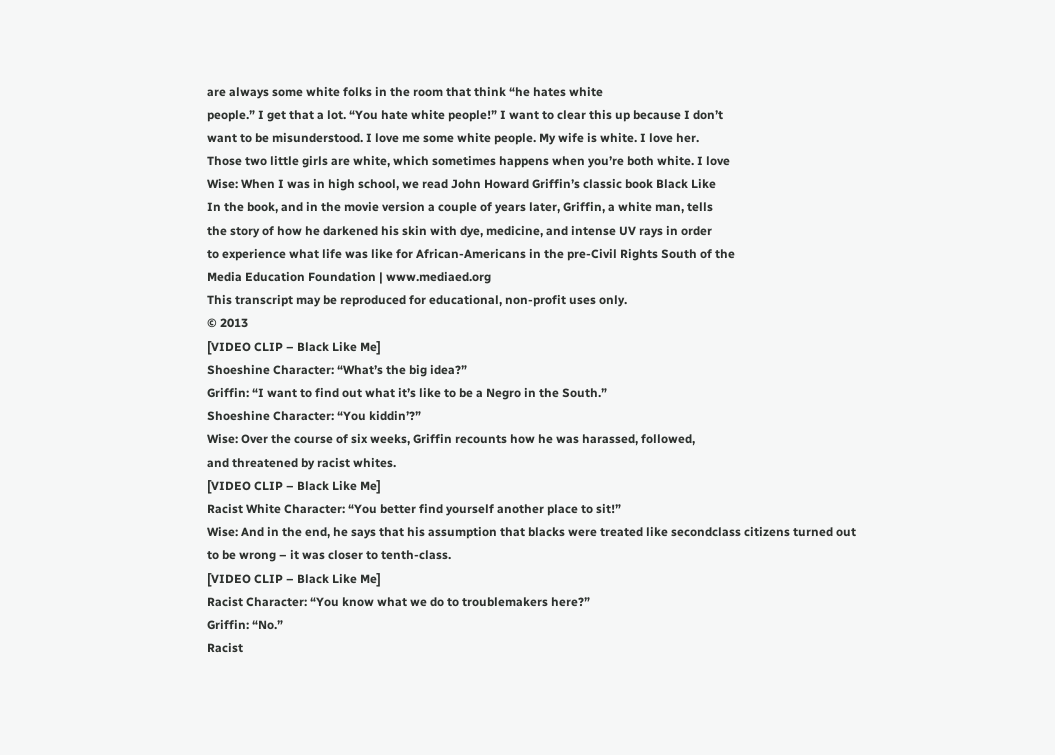are always some white folks in the room that think “he hates white
people.” I get that a lot. “You hate white people!” I want to clear this up because I don’t
want to be misunderstood. I love me some white people. My wife is white. I love her.
Those two little girls are white, which sometimes happens when you’re both white. I love
Wise: When I was in high school, we read John Howard Griffin’s classic book Black Like
In the book, and in the movie version a couple of years later, Griffin, a white man, tells
the story of how he darkened his skin with dye, medicine, and intense UV rays in order
to experience what life was like for African-Americans in the pre-Civil Rights South of the
Media Education Foundation | www.mediaed.org
This transcript may be reproduced for educational, non-profit uses only.
© 2013
[VIDEO CLIP – Black Like Me]
Shoeshine Character: “What’s the big idea?”
Griffin: “I want to find out what it’s like to be a Negro in the South.”
Shoeshine Character: “You kiddin’?”
Wise: Over the course of six weeks, Griffin recounts how he was harassed, followed,
and threatened by racist whites.
[VIDEO CLIP – Black Like Me]
Racist White Character: “You better find yourself another place to sit!”
Wise: And in the end, he says that his assumption that blacks were treated like secondclass citizens turned out to be wrong – it was closer to tenth-class.
[VIDEO CLIP – Black Like Me]
Racist Character: “You know what we do to troublemakers here?”
Griffin: “No.”
Racist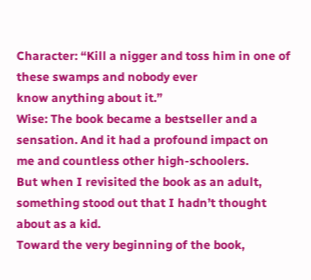Character: “Kill a nigger and toss him in one of these swamps and nobody ever
know anything about it.”
Wise: The book became a bestseller and a sensation. And it had a profound impact on
me and countless other high-schoolers.
But when I revisited the book as an adult, something stood out that I hadn’t thought
about as a kid.
Toward the very beginning of the book,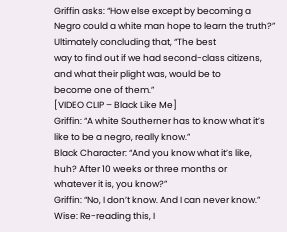Griffin asks: “How else except by becoming a
Negro could a white man hope to learn the truth?” Ultimately concluding that, “The best
way to find out if we had second-class citizens, and what their plight was, would be to
become one of them.”
[VIDEO CLIP – Black Like Me]
Griffin: “A white Southerner has to know what it’s like to be a negro, really know.”
Black Character: “And you know what it’s like, huh? After 10 weeks or three months or
whatever it is, you know?”
Griffin: “No, I don’t know. And I can never know.”
Wise: Re-reading this, I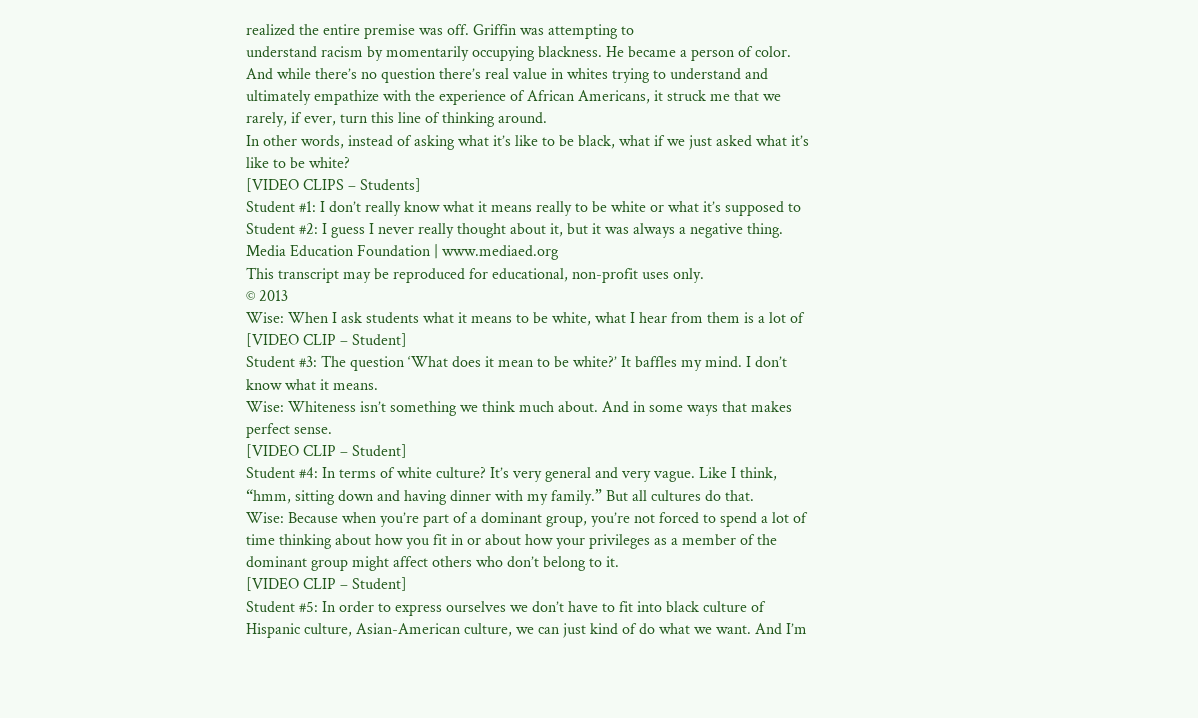realized the entire premise was off. Griffin was attempting to
understand racism by momentarily occupying blackness. He became a person of color.
And while there’s no question there’s real value in whites trying to understand and
ultimately empathize with the experience of African Americans, it struck me that we
rarely, if ever, turn this line of thinking around.
In other words, instead of asking what it’s like to be black, what if we just asked what it’s
like to be white?
[VIDEO CLIPS – Students]
Student #1: I don’t really know what it means really to be white or what it’s supposed to
Student #2: I guess I never really thought about it, but it was always a negative thing.
Media Education Foundation | www.mediaed.org
This transcript may be reproduced for educational, non-profit uses only.
© 2013
Wise: When I ask students what it means to be white, what I hear from them is a lot of
[VIDEO CLIP – Student]
Student #3: The question ‘What does it mean to be white?’ It baffles my mind. I don’t
know what it means.
Wise: Whiteness isn’t something we think much about. And in some ways that makes
perfect sense.
[VIDEO CLIP – Student]
Student #4: In terms of white culture? It’s very general and very vague. Like I think,
“hmm, sitting down and having dinner with my family.” But all cultures do that.
Wise: Because when you’re part of a dominant group, you’re not forced to spend a lot of
time thinking about how you fit in or about how your privileges as a member of the
dominant group might affect others who don’t belong to it.
[VIDEO CLIP – Student]
Student #5: In order to express ourselves we don’t have to fit into black culture of
Hispanic culture, Asian-American culture, we can just kind of do what we want. And I’m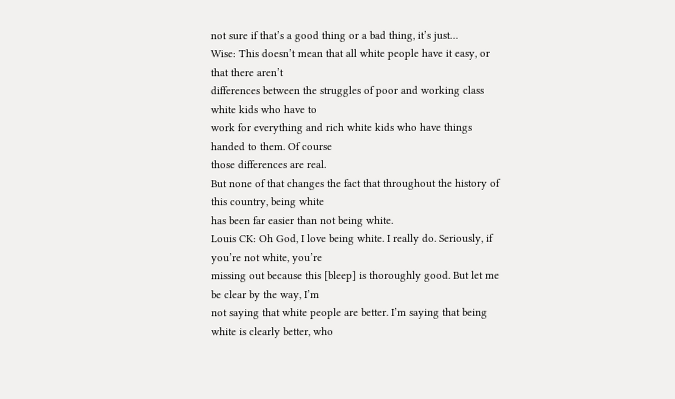not sure if that’s a good thing or a bad thing, it’s just…
Wise: This doesn’t mean that all white people have it easy, or that there aren’t
differences between the struggles of poor and working class white kids who have to
work for everything and rich white kids who have things handed to them. Of course
those differences are real.
But none of that changes the fact that throughout the history of this country, being white
has been far easier than not being white.
Louis CK: Oh God, I love being white. I really do. Seriously, if you’re not white, you’re
missing out because this [bleep] is thoroughly good. But let me be clear by the way, I’m
not saying that white people are better. I’m saying that being white is clearly better, who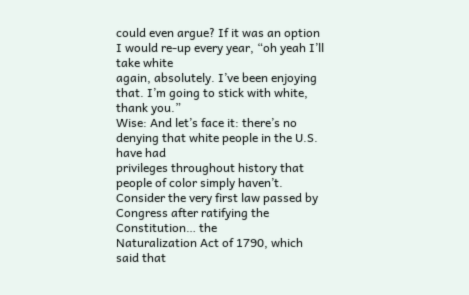could even argue? If it was an option I would re-up every year, “oh yeah I’ll take white
again, absolutely. I’ve been enjoying that. I’m going to stick with white, thank you.”
Wise: And let’s face it: there’s no denying that white people in the U.S. have had
privileges throughout history that people of color simply haven’t.
Consider the very first law passed by Congress after ratifying the Constitution… the
Naturalization Act of 1790, which said that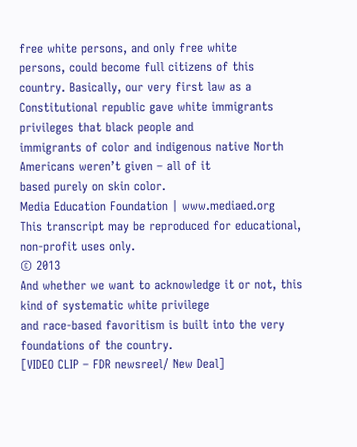free white persons, and only free white
persons, could become full citizens of this country. Basically, our very first law as a
Constitutional republic gave white immigrants privileges that black people and
immigrants of color and indigenous native North Americans weren’t given – all of it
based purely on skin color.
Media Education Foundation | www.mediaed.org
This transcript may be reproduced for educational, non-profit uses only.
© 2013
And whether we want to acknowledge it or not, this kind of systematic white privilege
and race-based favoritism is built into the very foundations of the country.
[VIDEO CLIP – FDR newsreel/ New Deal]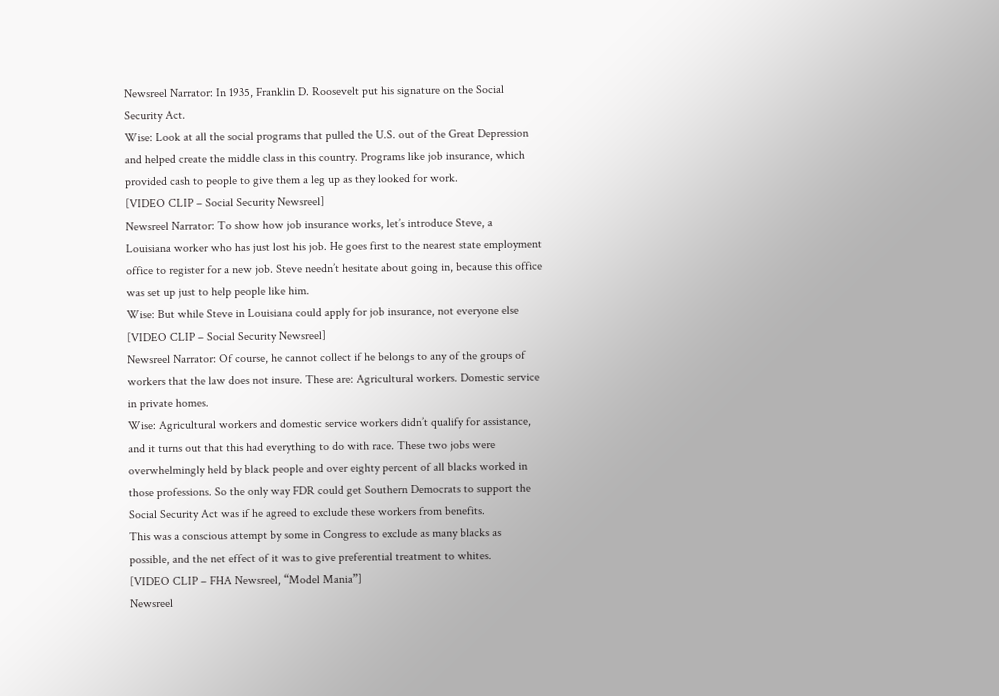Newsreel Narrator: In 1935, Franklin D. Roosevelt put his signature on the Social
Security Act.
Wise: Look at all the social programs that pulled the U.S. out of the Great Depression
and helped create the middle class in this country. Programs like job insurance, which
provided cash to people to give them a leg up as they looked for work.
[VIDEO CLIP – Social Security Newsreel]
Newsreel Narrator: To show how job insurance works, let’s introduce Steve, a
Louisiana worker who has just lost his job. He goes first to the nearest state employment
office to register for a new job. Steve needn’t hesitate about going in, because this office
was set up just to help people like him.
Wise: But while Steve in Louisiana could apply for job insurance, not everyone else
[VIDEO CLIP – Social Security Newsreel]
Newsreel Narrator: Of course, he cannot collect if he belongs to any of the groups of
workers that the law does not insure. These are: Agricultural workers. Domestic service
in private homes.
Wise: Agricultural workers and domestic service workers didn’t qualify for assistance,
and it turns out that this had everything to do with race. These two jobs were
overwhelmingly held by black people and over eighty percent of all blacks worked in
those professions. So the only way FDR could get Southern Democrats to support the
Social Security Act was if he agreed to exclude these workers from benefits.
This was a conscious attempt by some in Congress to exclude as many blacks as
possible, and the net effect of it was to give preferential treatment to whites.
[VIDEO CLIP – FHA Newsreel, “Model Mania”]
Newsreel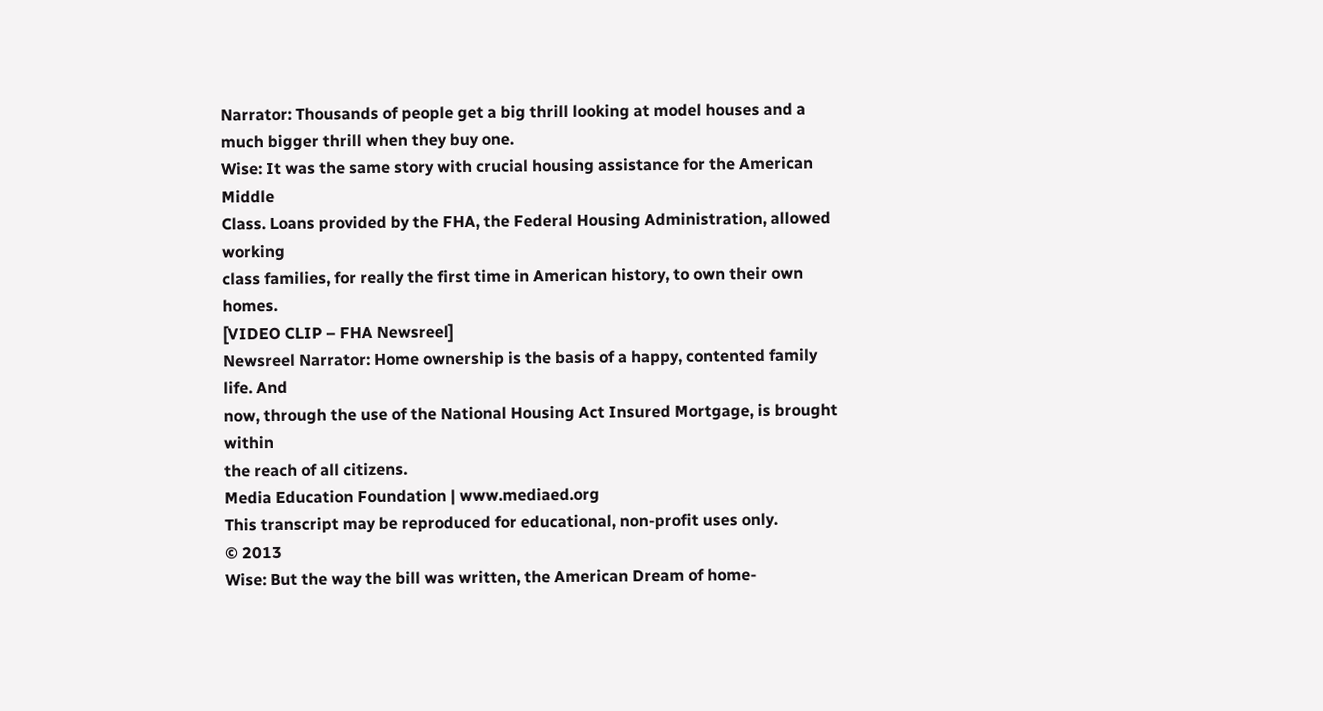Narrator: Thousands of people get a big thrill looking at model houses and a
much bigger thrill when they buy one.
Wise: It was the same story with crucial housing assistance for the American Middle
Class. Loans provided by the FHA, the Federal Housing Administration, allowed working
class families, for really the first time in American history, to own their own homes.
[VIDEO CLIP – FHA Newsreel]
Newsreel Narrator: Home ownership is the basis of a happy, contented family life. And
now, through the use of the National Housing Act Insured Mortgage, is brought within
the reach of all citizens.
Media Education Foundation | www.mediaed.org
This transcript may be reproduced for educational, non-profit uses only.
© 2013
Wise: But the way the bill was written, the American Dream of home-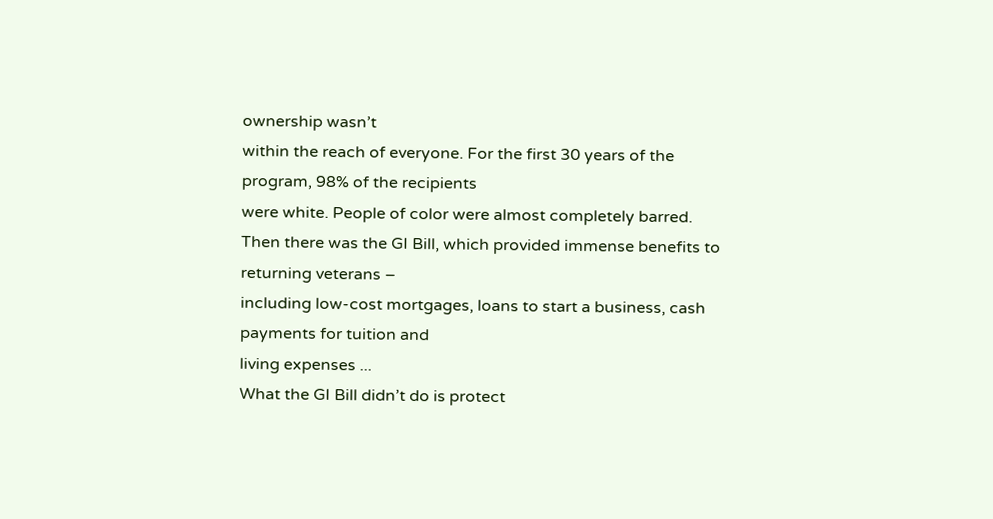ownership wasn’t
within the reach of everyone. For the first 30 years of the program, 98% of the recipients
were white. People of color were almost completely barred.
Then there was the GI Bill, which provided immense benefits to returning veterans –
including low-cost mortgages, loans to start a business, cash payments for tuition and
living expenses ...
What the GI Bill didn’t do is protect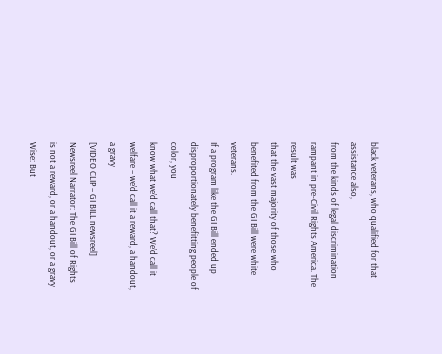black veterans, who qualified for that assistance also,
from the kinds of legal discrimination rampant in pre-Civil Rights America. The result was
that the vast majority of those who benefited from the GI Bill were white veterans.
If a program like the GI Bill ended up disproportionately benefitting people of color, you
know what we’d call that? We’d call it welfare – we’d call it a reward, a handout, a gravy
[VIDEO CLIP – GI BILL newsreel]
Newsreel Narrator: The GI Bill of Rights is not a reward, or a handout, or a gravy
Wise: But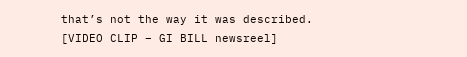that’s not the way it was described.
[VIDEO CLIP – GI BILL newsreel]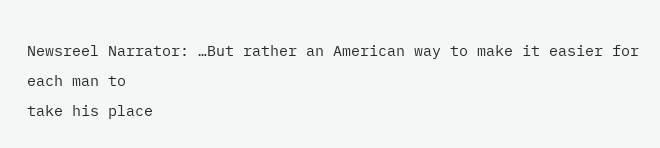Newsreel Narrator: …But rather an American way to make it easier for each man to
take his place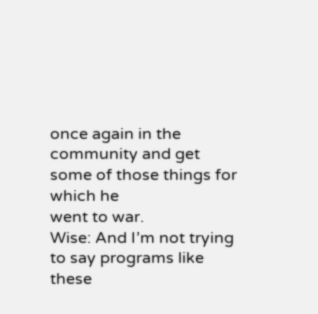once again in the community and get some of those things for which he
went to war.
Wise: And I’m not trying to say programs like these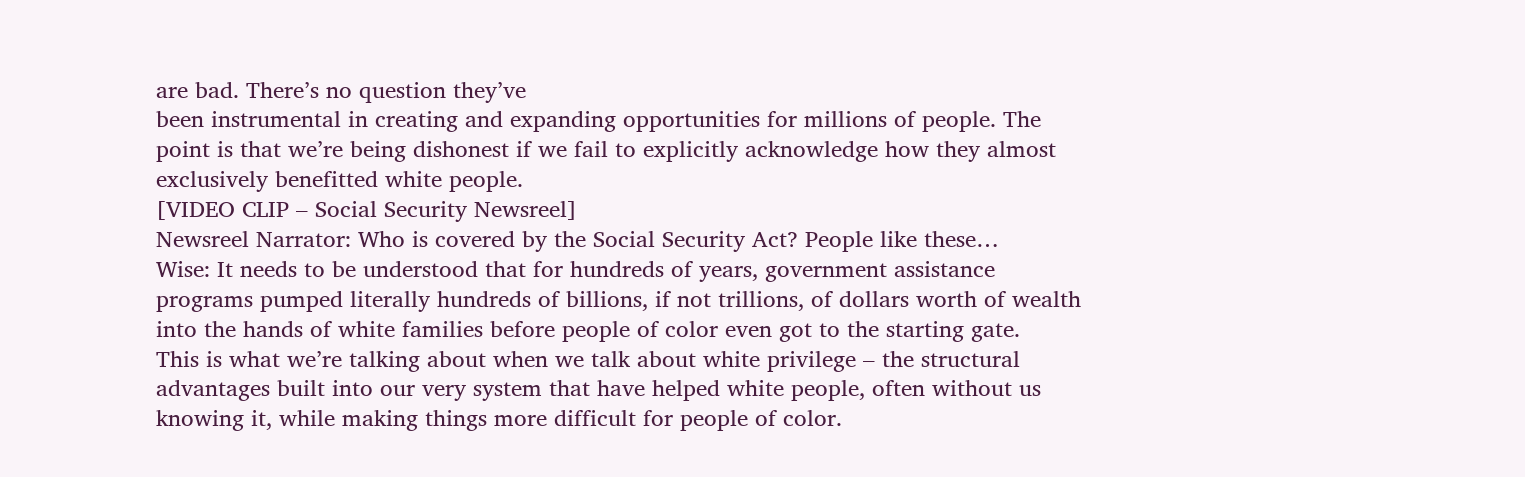are bad. There’s no question they’ve
been instrumental in creating and expanding opportunities for millions of people. The
point is that we’re being dishonest if we fail to explicitly acknowledge how they almost
exclusively benefitted white people.
[VIDEO CLIP – Social Security Newsreel]
Newsreel Narrator: Who is covered by the Social Security Act? People like these…
Wise: It needs to be understood that for hundreds of years, government assistance
programs pumped literally hundreds of billions, if not trillions, of dollars worth of wealth
into the hands of white families before people of color even got to the starting gate.
This is what we’re talking about when we talk about white privilege – the structural
advantages built into our very system that have helped white people, often without us
knowing it, while making things more difficult for people of color.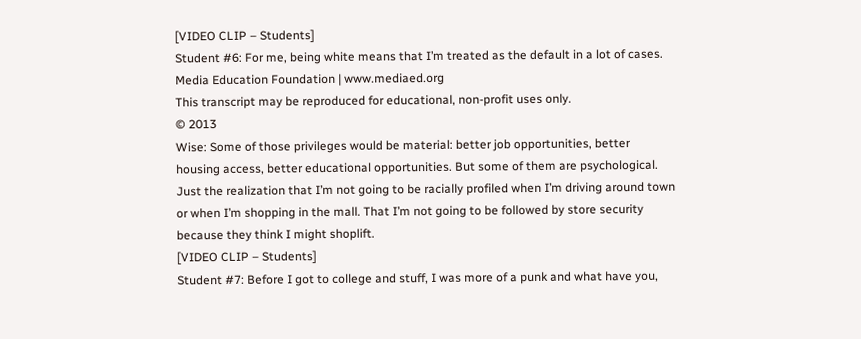[VIDEO CLIP – Students]
Student #6: For me, being white means that I’m treated as the default in a lot of cases.
Media Education Foundation | www.mediaed.org
This transcript may be reproduced for educational, non-profit uses only.
© 2013
Wise: Some of those privileges would be material: better job opportunities, better
housing access, better educational opportunities. But some of them are psychological.
Just the realization that I’m not going to be racially profiled when I’m driving around town
or when I’m shopping in the mall. That I’m not going to be followed by store security
because they think I might shoplift.
[VIDEO CLIP – Students]
Student #7: Before I got to college and stuff, I was more of a punk and what have you,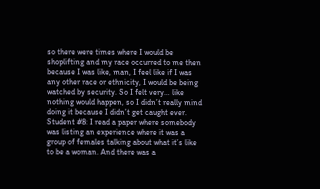so there were times where I would be shoplifting and my race occurred to me then
because I was like, man, I feel like if I was any other race or ethnicity, I would be being
watched by security. So I felt very… like nothing would happen, so I didn’t really mind
doing it because I didn’t get caught ever.
Student #8: I read a paper where somebody was listing an experience where it was a
group of females talking about what it’s like to be a woman. And there was a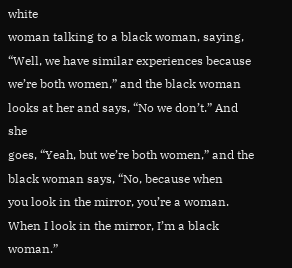white
woman talking to a black woman, saying, “Well, we have similar experiences because
we’re both women,” and the black woman looks at her and says, “No we don’t.” And she
goes, “Yeah, but we’re both women,” and the black woman says, “No, because when
you look in the mirror, you’re a woman. When I look in the mirror, I’m a black woman.”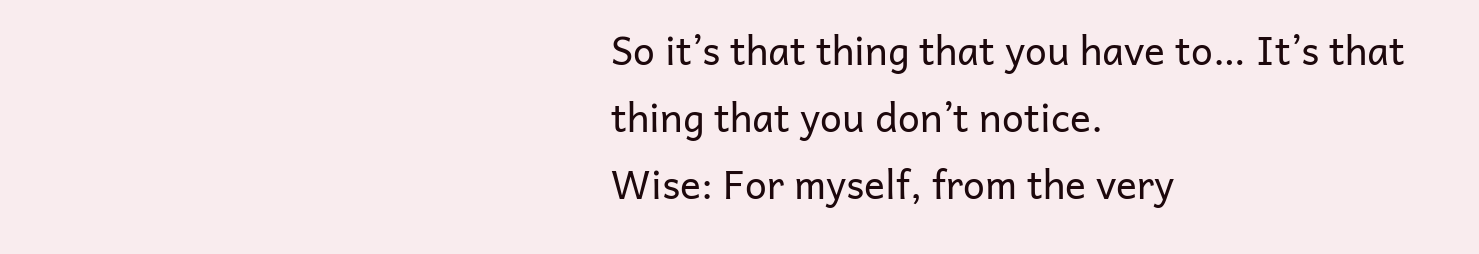So it’s that thing that you have to… It’s that thing that you don’t notice.
Wise: For myself, from the very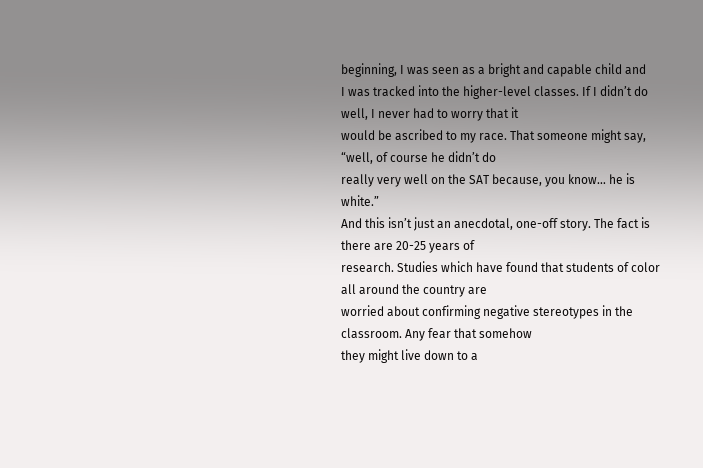beginning, I was seen as a bright and capable child and
I was tracked into the higher-level classes. If I didn’t do well, I never had to worry that it
would be ascribed to my race. That someone might say, “well, of course he didn’t do
really very well on the SAT because, you know… he is white.”
And this isn’t just an anecdotal, one-off story. The fact is there are 20-25 years of
research. Studies which have found that students of color all around the country are
worried about confirming negative stereotypes in the classroom. Any fear that somehow
they might live down to a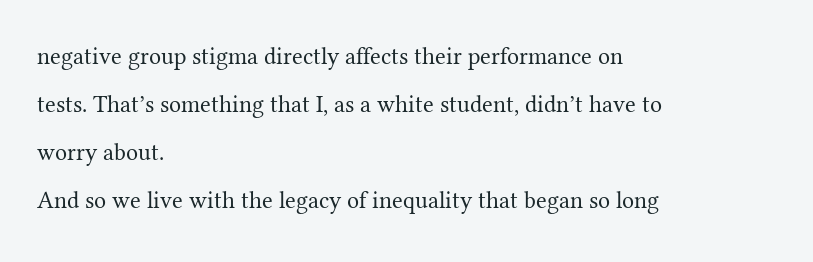negative group stigma directly affects their performance on
tests. That’s something that I, as a white student, didn’t have to worry about.
And so we live with the legacy of inequality that began so long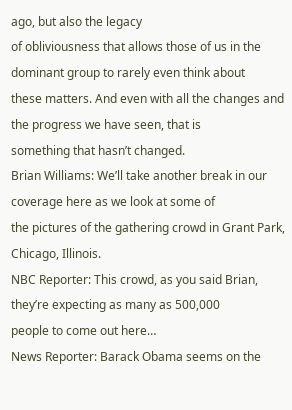ago, but also the legacy
of obliviousness that allows those of us in the dominant group to rarely even think about
these matters. And even with all the changes and the progress we have seen, that is
something that hasn’t changed.
Brian Williams: We’ll take another break in our coverage here as we look at some of
the pictures of the gathering crowd in Grant Park, Chicago, Illinois.
NBC Reporter: This crowd, as you said Brian, they’re expecting as many as 500,000
people to come out here…
News Reporter: Barack Obama seems on the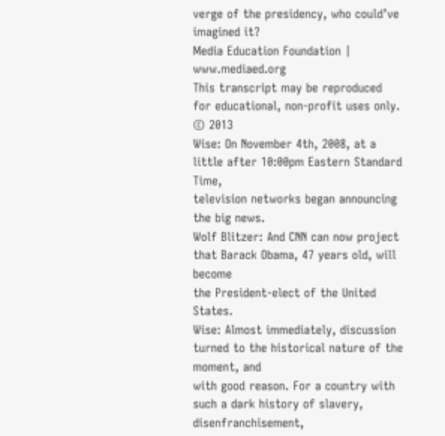verge of the presidency, who could’ve
imagined it?
Media Education Foundation | www.mediaed.org
This transcript may be reproduced for educational, non-profit uses only.
© 2013
Wise: On November 4th, 2008, at a little after 10:00pm Eastern Standard Time,
television networks began announcing the big news.
Wolf Blitzer: And CNN can now project that Barack Obama, 47 years old, will become
the President-elect of the United States.
Wise: Almost immediately, discussion turned to the historical nature of the moment, and
with good reason. For a country with such a dark history of slavery, disenfranchisement,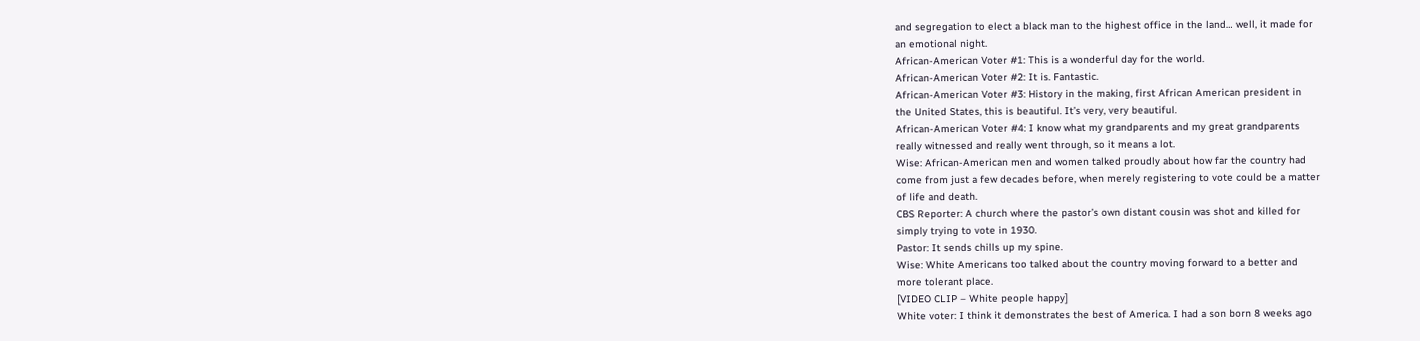and segregation to elect a black man to the highest office in the land… well, it made for
an emotional night.
African-American Voter #1: This is a wonderful day for the world.
African-American Voter #2: It is. Fantastic.
African-American Voter #3: History in the making, first African American president in
the United States, this is beautiful. It’s very, very beautiful.
African-American Voter #4: I know what my grandparents and my great grandparents
really witnessed and really went through, so it means a lot.
Wise: African-American men and women talked proudly about how far the country had
come from just a few decades before, when merely registering to vote could be a matter
of life and death.
CBS Reporter: A church where the pastor’s own distant cousin was shot and killed for
simply trying to vote in 1930.
Pastor: It sends chills up my spine.
Wise: White Americans too talked about the country moving forward to a better and
more tolerant place.
[VIDEO CLIP – White people happy]
White voter: I think it demonstrates the best of America. I had a son born 8 weeks ago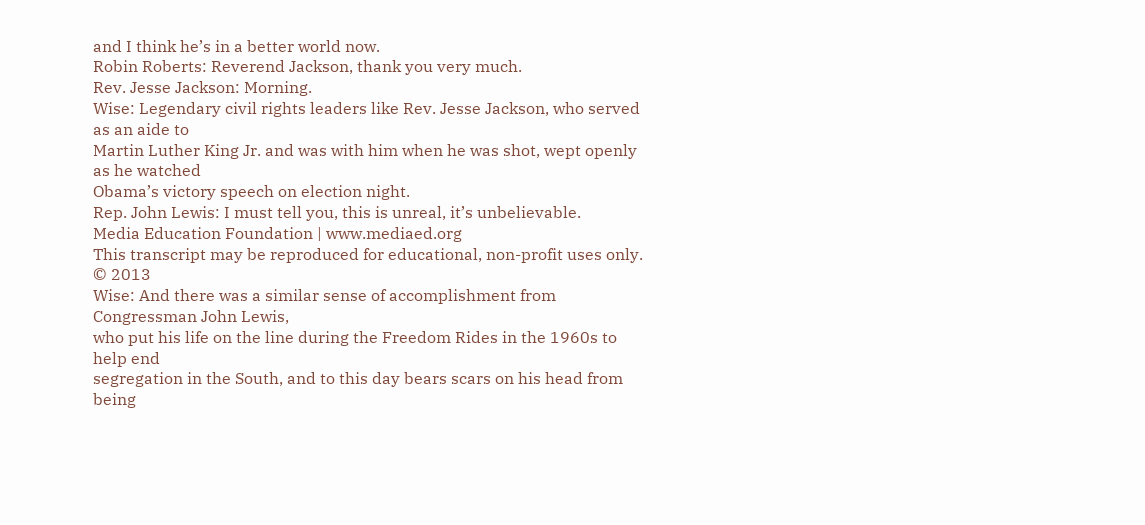and I think he’s in a better world now.
Robin Roberts: Reverend Jackson, thank you very much.
Rev. Jesse Jackson: Morning.
Wise: Legendary civil rights leaders like Rev. Jesse Jackson, who served as an aide to
Martin Luther King Jr. and was with him when he was shot, wept openly as he watched
Obama’s victory speech on election night.
Rep. John Lewis: I must tell you, this is unreal, it’s unbelievable.
Media Education Foundation | www.mediaed.org
This transcript may be reproduced for educational, non-profit uses only.
© 2013
Wise: And there was a similar sense of accomplishment from Congressman John Lewis,
who put his life on the line during the Freedom Rides in the 1960s to help end
segregation in the South, and to this day bears scars on his head from being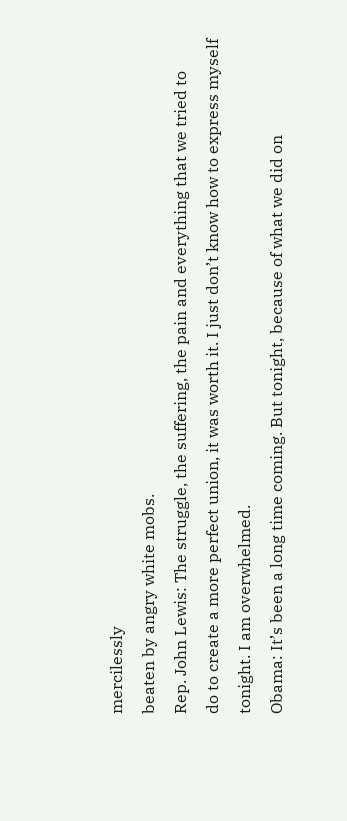mercilessly
beaten by angry white mobs.
Rep. John Lewis: The struggle, the suffering, the pain and everything that we tried to
do to create a more perfect union, it was worth it. I just don’t know how to express myself
tonight. I am overwhelmed.
Obama: It’s been a long time coming. But tonight, because of what we did on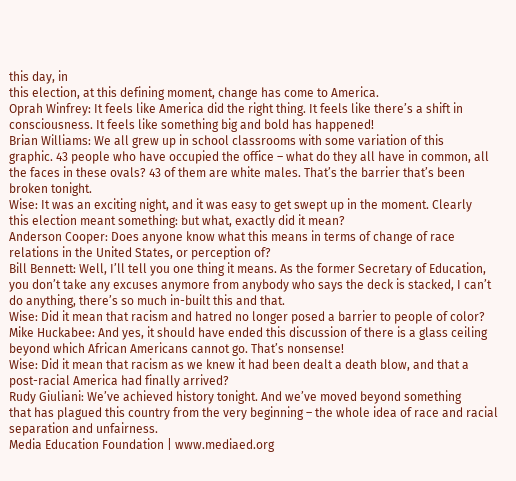this day, in
this election, at this defining moment, change has come to America.
Oprah Winfrey: It feels like America did the right thing. It feels like there’s a shift in
consciousness. It feels like something big and bold has happened!
Brian Williams: We all grew up in school classrooms with some variation of this
graphic. 43 people who have occupied the office – what do they all have in common, all
the faces in these ovals? 43 of them are white males. That’s the barrier that’s been
broken tonight.
Wise: It was an exciting night, and it was easy to get swept up in the moment. Clearly
this election meant something: but what, exactly did it mean?
Anderson Cooper: Does anyone know what this means in terms of change of race
relations in the United States, or perception of?
Bill Bennett: Well, I’ll tell you one thing it means. As the former Secretary of Education,
you don’t take any excuses anymore from anybody who says the deck is stacked, I can’t
do anything, there’s so much in-built this and that.
Wise: Did it mean that racism and hatred no longer posed a barrier to people of color?
Mike Huckabee: And yes, it should have ended this discussion of there is a glass ceiling
beyond which African Americans cannot go. That’s nonsense!
Wise: Did it mean that racism as we knew it had been dealt a death blow, and that a
post-racial America had finally arrived?
Rudy Giuliani: We’ve achieved history tonight. And we’ve moved beyond something
that has plagued this country from the very beginning – the whole idea of race and racial
separation and unfairness.
Media Education Foundation | www.mediaed.org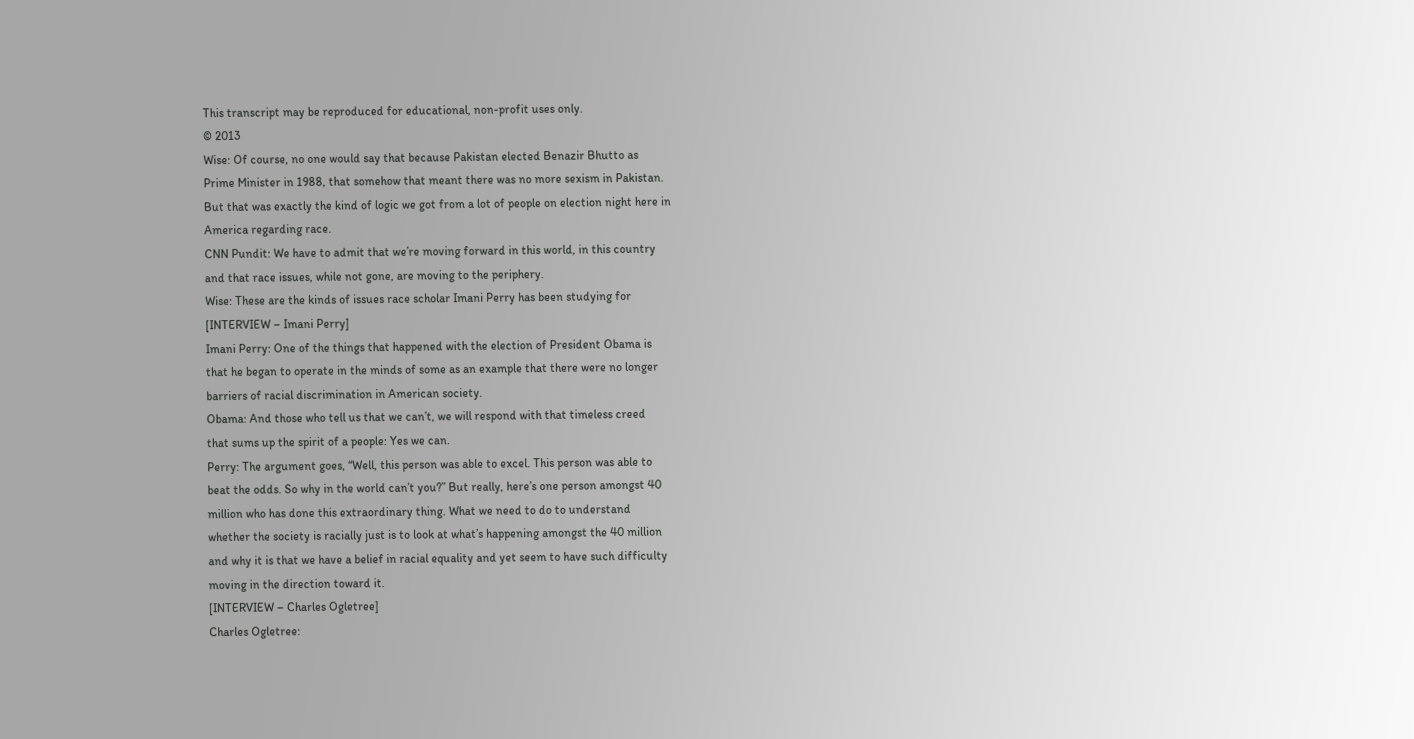This transcript may be reproduced for educational, non-profit uses only.
© 2013
Wise: Of course, no one would say that because Pakistan elected Benazir Bhutto as
Prime Minister in 1988, that somehow that meant there was no more sexism in Pakistan.
But that was exactly the kind of logic we got from a lot of people on election night here in
America regarding race.
CNN Pundit: We have to admit that we’re moving forward in this world, in this country
and that race issues, while not gone, are moving to the periphery.
Wise: These are the kinds of issues race scholar Imani Perry has been studying for
[INTERVIEW – Imani Perry]
Imani Perry: One of the things that happened with the election of President Obama is
that he began to operate in the minds of some as an example that there were no longer
barriers of racial discrimination in American society.
Obama: And those who tell us that we can’t, we will respond with that timeless creed
that sums up the spirit of a people: Yes we can.
Perry: The argument goes, “Well, this person was able to excel. This person was able to
beat the odds. So why in the world can’t you?” But really, here’s one person amongst 40
million who has done this extraordinary thing. What we need to do to understand
whether the society is racially just is to look at what’s happening amongst the 40 million
and why it is that we have a belief in racial equality and yet seem to have such difficulty
moving in the direction toward it.
[INTERVIEW – Charles Ogletree]
Charles Ogletree: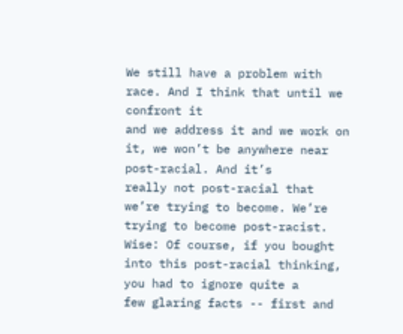We still have a problem with race. And I think that until we confront it
and we address it and we work on it, we won’t be anywhere near post-racial. And it’s
really not post-racial that we’re trying to become. We’re trying to become post-racist.
Wise: Of course, if you bought into this post-racial thinking, you had to ignore quite a
few glaring facts -- first and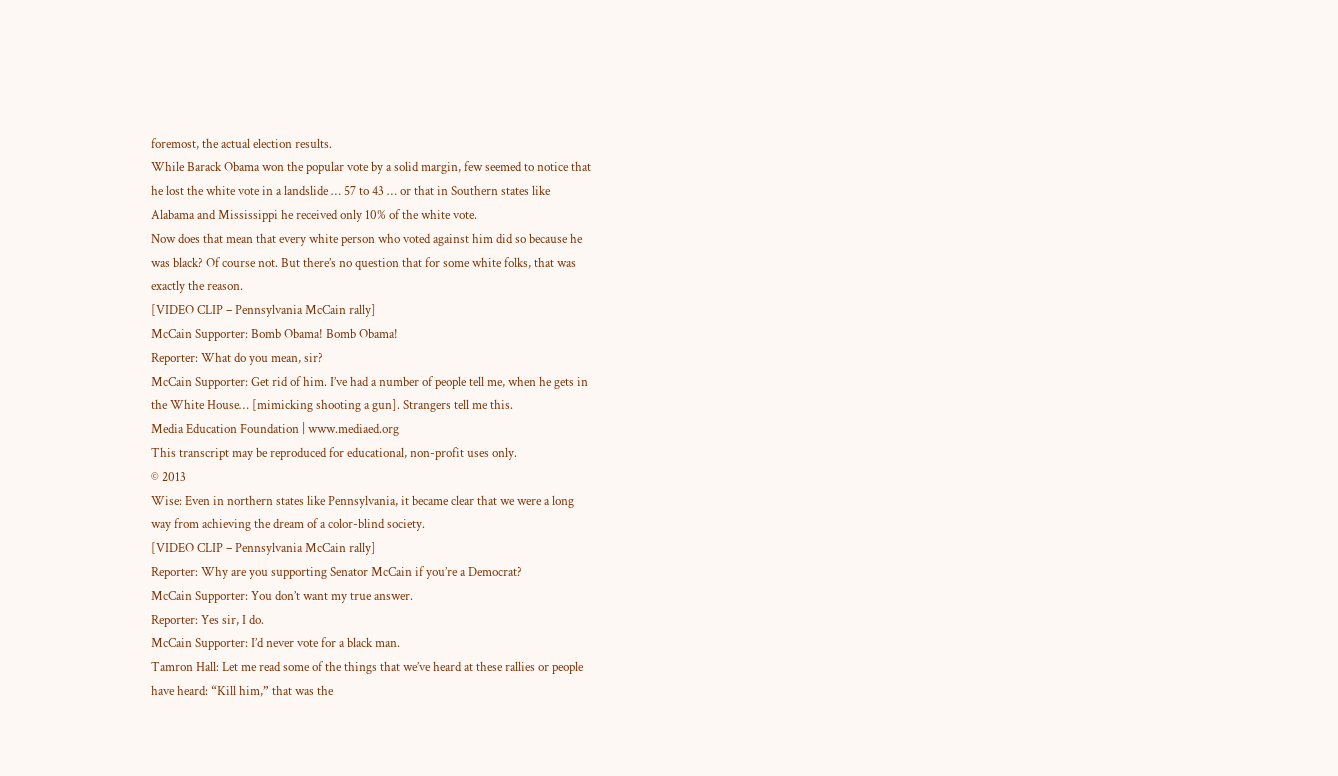foremost, the actual election results.
While Barack Obama won the popular vote by a solid margin, few seemed to notice that
he lost the white vote in a landslide … 57 to 43 … or that in Southern states like
Alabama and Mississippi he received only 10% of the white vote.
Now does that mean that every white person who voted against him did so because he
was black? Of course not. But there’s no question that for some white folks, that was
exactly the reason.
[VIDEO CLIP – Pennsylvania McCain rally]
McCain Supporter: Bomb Obama! Bomb Obama!
Reporter: What do you mean, sir?
McCain Supporter: Get rid of him. I’ve had a number of people tell me, when he gets in
the White House… [mimicking shooting a gun]. Strangers tell me this.
Media Education Foundation | www.mediaed.org
This transcript may be reproduced for educational, non-profit uses only.
© 2013
Wise: Even in northern states like Pennsylvania, it became clear that we were a long
way from achieving the dream of a color-blind society.
[VIDEO CLIP – Pennsylvania McCain rally]
Reporter: Why are you supporting Senator McCain if you’re a Democrat?
McCain Supporter: You don’t want my true answer.
Reporter: Yes sir, I do.
McCain Supporter: I’d never vote for a black man.
Tamron Hall: Let me read some of the things that we’ve heard at these rallies or people
have heard: “Kill him,” that was the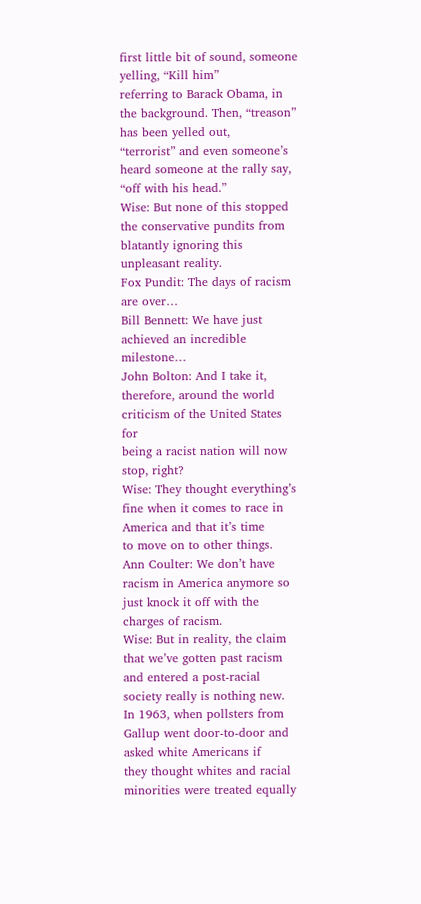first little bit of sound, someone yelling, “Kill him”
referring to Barack Obama, in the background. Then, “treason” has been yelled out,
“terrorist” and even someone’s heard someone at the rally say, “off with his head.”
Wise: But none of this stopped the conservative pundits from blatantly ignoring this
unpleasant reality.
Fox Pundit: The days of racism are over…
Bill Bennett: We have just achieved an incredible milestone…
John Bolton: And I take it, therefore, around the world criticism of the United States for
being a racist nation will now stop, right?
Wise: They thought everything’s fine when it comes to race in America and that it’s time
to move on to other things.
Ann Coulter: We don’t have racism in America anymore so just knock it off with the
charges of racism.
Wise: But in reality, the claim that we’ve gotten past racism and entered a post-racial
society really is nothing new.
In 1963, when pollsters from Gallup went door-to-door and asked white Americans if
they thought whites and racial minorities were treated equally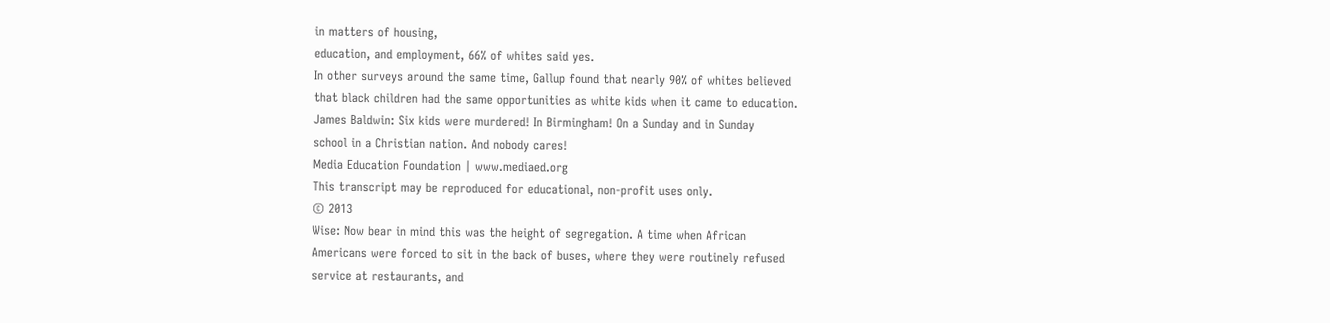in matters of housing,
education, and employment, 66% of whites said yes.
In other surveys around the same time, Gallup found that nearly 90% of whites believed
that black children had the same opportunities as white kids when it came to education.
James Baldwin: Six kids were murdered! In Birmingham! On a Sunday and in Sunday
school in a Christian nation. And nobody cares!
Media Education Foundation | www.mediaed.org
This transcript may be reproduced for educational, non-profit uses only.
© 2013
Wise: Now bear in mind this was the height of segregation. A time when African
Americans were forced to sit in the back of buses, where they were routinely refused
service at restaurants, and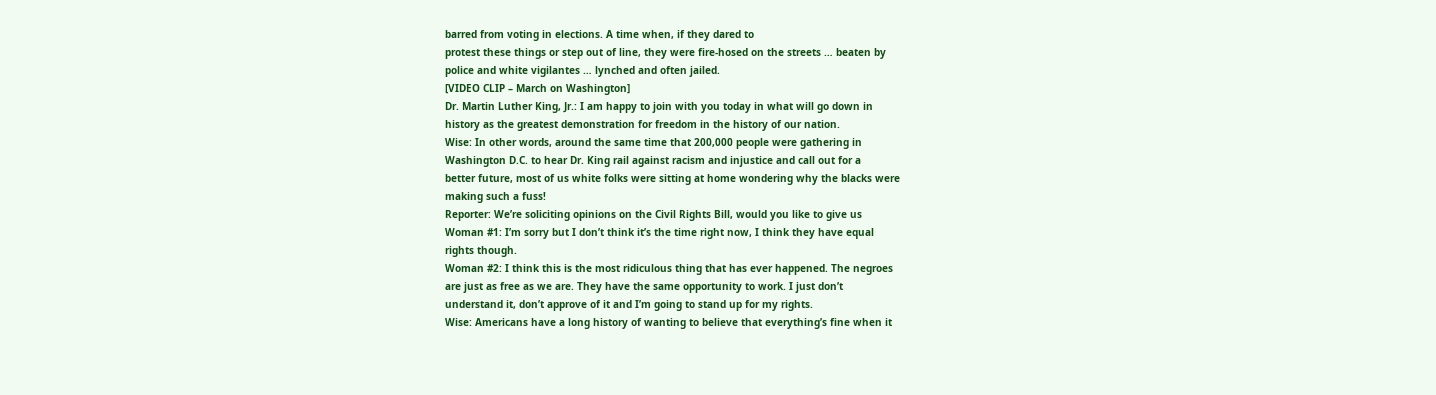barred from voting in elections. A time when, if they dared to
protest these things or step out of line, they were fire-hosed on the streets … beaten by
police and white vigilantes … lynched and often jailed.
[VIDEO CLIP – March on Washington]
Dr. Martin Luther King, Jr.: I am happy to join with you today in what will go down in
history as the greatest demonstration for freedom in the history of our nation.
Wise: In other words, around the same time that 200,000 people were gathering in
Washington D.C. to hear Dr. King rail against racism and injustice and call out for a
better future, most of us white folks were sitting at home wondering why the blacks were
making such a fuss!
Reporter: We’re soliciting opinions on the Civil Rights Bill, would you like to give us
Woman #1: I’m sorry but I don’t think it’s the time right now, I think they have equal
rights though.
Woman #2: I think this is the most ridiculous thing that has ever happened. The negroes
are just as free as we are. They have the same opportunity to work. I just don’t
understand it, don’t approve of it and I’m going to stand up for my rights.
Wise: Americans have a long history of wanting to believe that everything’s fine when it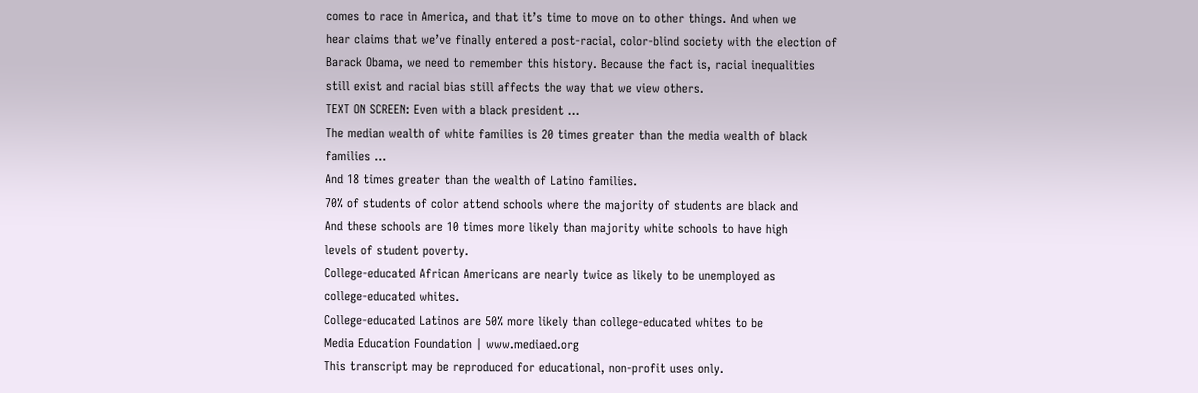comes to race in America, and that it’s time to move on to other things. And when we
hear claims that we’ve finally entered a post-racial, color-blind society with the election of
Barack Obama, we need to remember this history. Because the fact is, racial inequalities
still exist and racial bias still affects the way that we view others.
TEXT ON SCREEN: Even with a black president …
The median wealth of white families is 20 times greater than the media wealth of black
families …
And 18 times greater than the wealth of Latino families.
70% of students of color attend schools where the majority of students are black and
And these schools are 10 times more likely than majority white schools to have high
levels of student poverty.
College-educated African Americans are nearly twice as likely to be unemployed as
college-educated whites.
College-educated Latinos are 50% more likely than college-educated whites to be
Media Education Foundation | www.mediaed.org
This transcript may be reproduced for educational, non-profit uses only.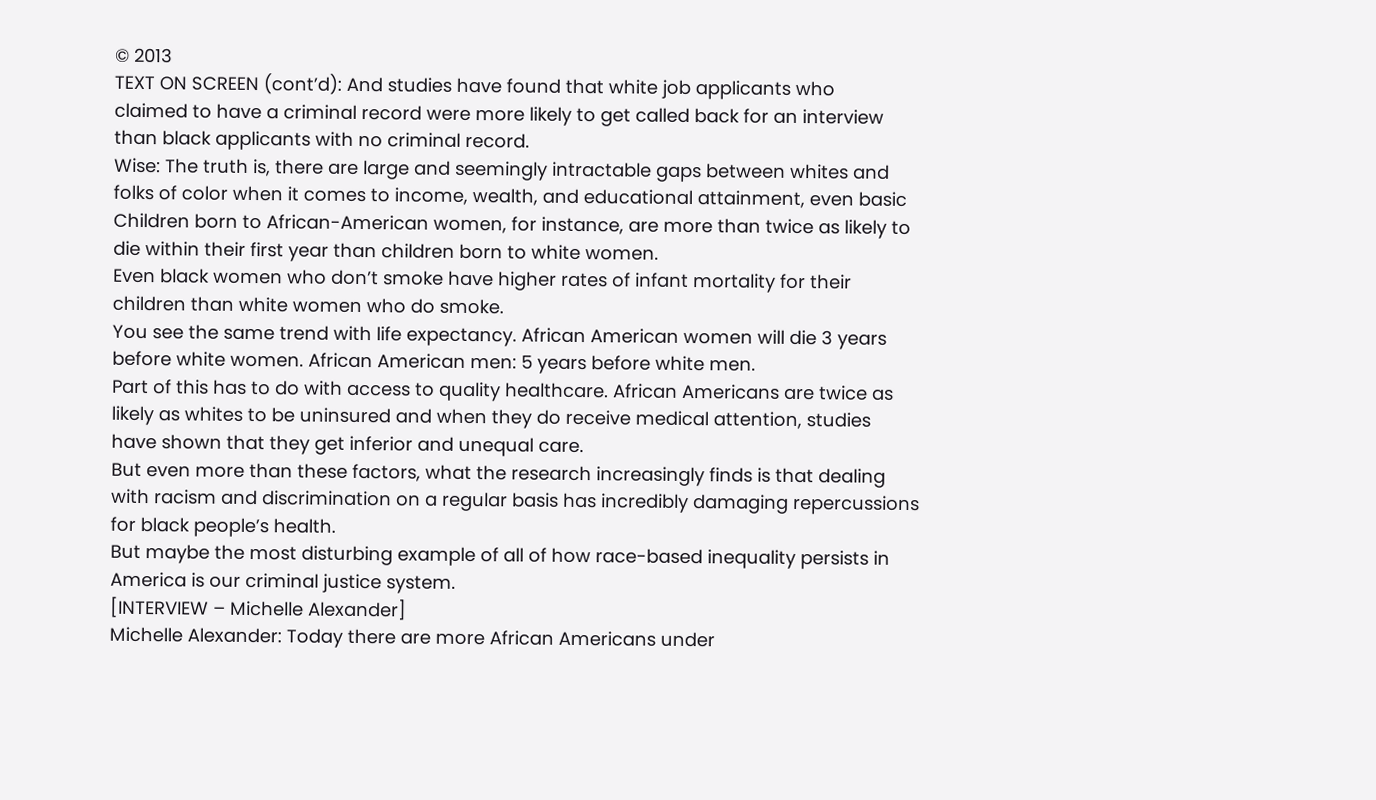© 2013
TEXT ON SCREEN (cont’d): And studies have found that white job applicants who
claimed to have a criminal record were more likely to get called back for an interview
than black applicants with no criminal record.
Wise: The truth is, there are large and seemingly intractable gaps between whites and
folks of color when it comes to income, wealth, and educational attainment, even basic
Children born to African-American women, for instance, are more than twice as likely to
die within their first year than children born to white women.
Even black women who don’t smoke have higher rates of infant mortality for their
children than white women who do smoke.
You see the same trend with life expectancy. African American women will die 3 years
before white women. African American men: 5 years before white men.
Part of this has to do with access to quality healthcare. African Americans are twice as
likely as whites to be uninsured and when they do receive medical attention, studies
have shown that they get inferior and unequal care.
But even more than these factors, what the research increasingly finds is that dealing
with racism and discrimination on a regular basis has incredibly damaging repercussions
for black people’s health.
But maybe the most disturbing example of all of how race-based inequality persists in
America is our criminal justice system.
[INTERVIEW – Michelle Alexander]
Michelle Alexander: Today there are more African Americans under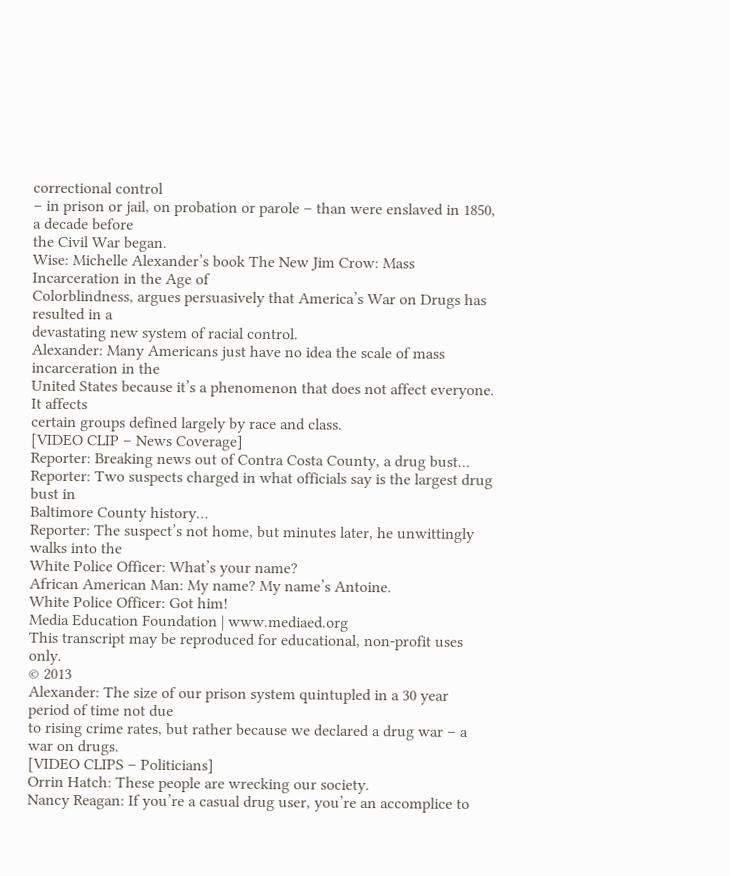correctional control
– in prison or jail, on probation or parole – than were enslaved in 1850, a decade before
the Civil War began.
Wise: Michelle Alexander’s book The New Jim Crow: Mass Incarceration in the Age of
Colorblindness, argues persuasively that America’s War on Drugs has resulted in a
devastating new system of racial control.
Alexander: Many Americans just have no idea the scale of mass incarceration in the
United States because it’s a phenomenon that does not affect everyone. It affects
certain groups defined largely by race and class.
[VIDEO CLIP – News Coverage]
Reporter: Breaking news out of Contra Costa County, a drug bust…
Reporter: Two suspects charged in what officials say is the largest drug bust in
Baltimore County history…
Reporter: The suspect’s not home, but minutes later, he unwittingly walks into the
White Police Officer: What’s your name?
African American Man: My name? My name’s Antoine.
White Police Officer: Got him!
Media Education Foundation | www.mediaed.org
This transcript may be reproduced for educational, non-profit uses only.
© 2013
Alexander: The size of our prison system quintupled in a 30 year period of time not due
to rising crime rates, but rather because we declared a drug war – a war on drugs.
[VIDEO CLIPS – Politicians]
Orrin Hatch: These people are wrecking our society.
Nancy Reagan: If you’re a casual drug user, you’re an accomplice to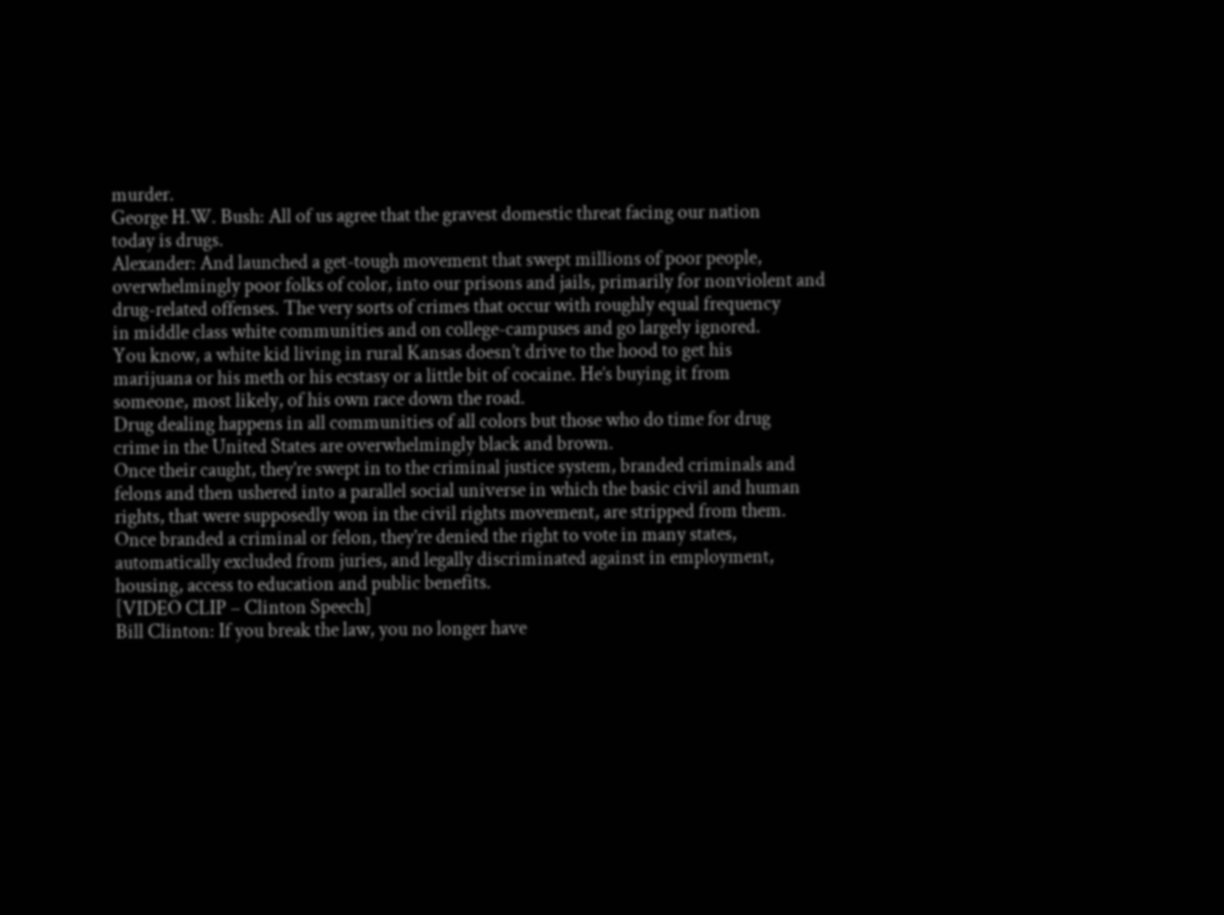murder.
George H.W. Bush: All of us agree that the gravest domestic threat facing our nation
today is drugs.
Alexander: And launched a get-tough movement that swept millions of poor people,
overwhelmingly poor folks of color, into our prisons and jails, primarily for nonviolent and
drug-related offenses. The very sorts of crimes that occur with roughly equal frequency
in middle class white communities and on college-campuses and go largely ignored.
You know, a white kid living in rural Kansas doesn’t drive to the hood to get his
marijuana or his meth or his ecstasy or a little bit of cocaine. He’s buying it from
someone, most likely, of his own race down the road.
Drug dealing happens in all communities of all colors but those who do time for drug
crime in the United States are overwhelmingly black and brown.
Once their caught, they’re swept in to the criminal justice system, branded criminals and
felons and then ushered into a parallel social universe in which the basic civil and human
rights, that were supposedly won in the civil rights movement, are stripped from them.
Once branded a criminal or felon, they’re denied the right to vote in many states,
automatically excluded from juries, and legally discriminated against in employment,
housing, access to education and public benefits.
[VIDEO CLIP – Clinton Speech]
Bill Clinton: If you break the law, you no longer have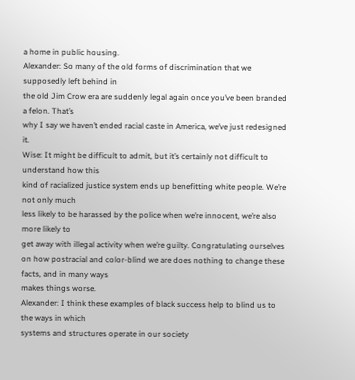a home in public housing.
Alexander: So many of the old forms of discrimination that we supposedly left behind in
the old Jim Crow era are suddenly legal again once you’ve been branded a felon. That’s
why I say we haven’t ended racial caste in America, we’ve just redesigned it.
Wise: It might be difficult to admit, but it’s certainly not difficult to understand how this
kind of racialized justice system ends up benefitting white people. We’re not only much
less likely to be harassed by the police when we’re innocent, we’re also more likely to
get away with illegal activity when we’re guilty. Congratulating ourselves on how postracial and color-blind we are does nothing to change these facts, and in many ways
makes things worse.
Alexander: I think these examples of black success help to blind us to the ways in which
systems and structures operate in our society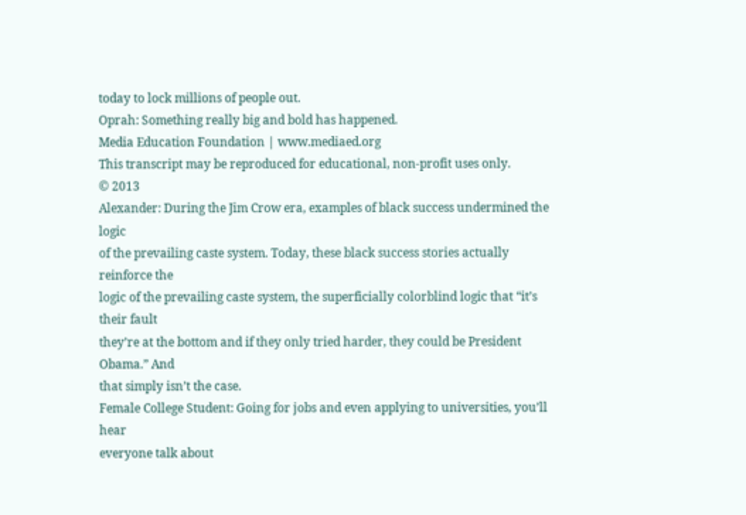today to lock millions of people out.
Oprah: Something really big and bold has happened.
Media Education Foundation | www.mediaed.org
This transcript may be reproduced for educational, non-profit uses only.
© 2013
Alexander: During the Jim Crow era, examples of black success undermined the logic
of the prevailing caste system. Today, these black success stories actually reinforce the
logic of the prevailing caste system, the superficially colorblind logic that “it’s their fault
they’re at the bottom and if they only tried harder, they could be President Obama.” And
that simply isn’t the case.
Female College Student: Going for jobs and even applying to universities, you’ll hear
everyone talk about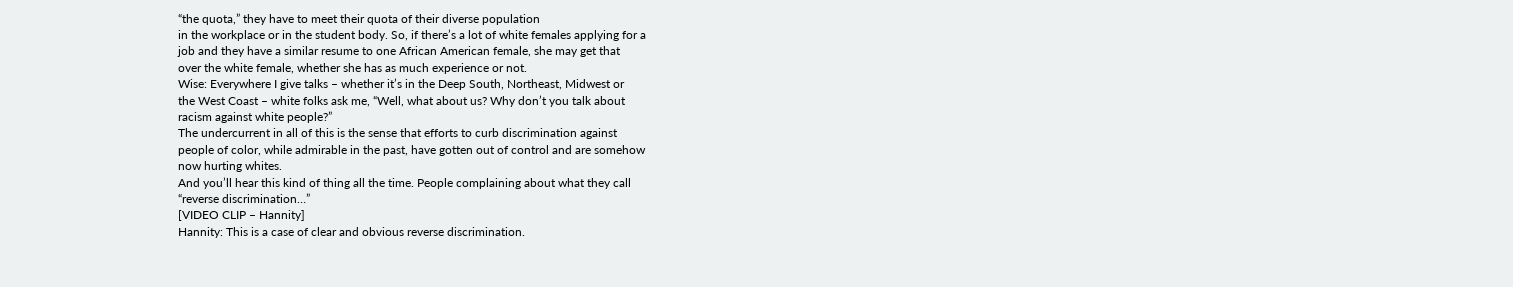“the quota,” they have to meet their quota of their diverse population
in the workplace or in the student body. So, if there’s a lot of white females applying for a
job and they have a similar resume to one African American female, she may get that
over the white female, whether she has as much experience or not.
Wise: Everywhere I give talks – whether it’s in the Deep South, Northeast, Midwest or
the West Coast – white folks ask me, “Well, what about us? Why don’t you talk about
racism against white people?”
The undercurrent in all of this is the sense that efforts to curb discrimination against
people of color, while admirable in the past, have gotten out of control and are somehow
now hurting whites.
And you’ll hear this kind of thing all the time. People complaining about what they call
“reverse discrimination…”
[VIDEO CLIP – Hannity]
Hannity: This is a case of clear and obvious reverse discrimination.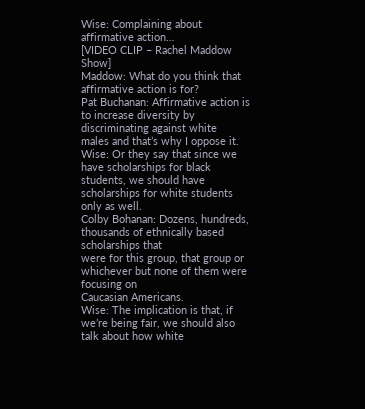Wise: Complaining about affirmative action…
[VIDEO CLIP – Rachel Maddow Show]
Maddow: What do you think that affirmative action is for?
Pat Buchanan: Affirmative action is to increase diversity by discriminating against white
males and that’s why I oppose it.
Wise: Or they say that since we have scholarships for black students, we should have
scholarships for white students only as well.
Colby Bohanan: Dozens, hundreds, thousands of ethnically based scholarships that
were for this group, that group or whichever but none of them were focusing on
Caucasian Americans.
Wise: The implication is that, if we’re being fair, we should also talk about how white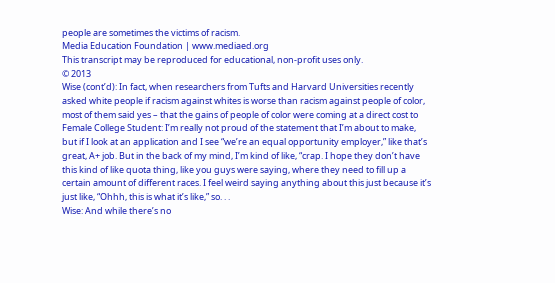people are sometimes the victims of racism.
Media Education Foundation | www.mediaed.org
This transcript may be reproduced for educational, non-profit uses only.
© 2013
Wise (cont’d): In fact, when researchers from Tufts and Harvard Universities recently
asked white people if racism against whites is worse than racism against people of color,
most of them said yes – that the gains of people of color were coming at a direct cost to
Female College Student: I’m really not proud of the statement that I’m about to make,
but if I look at an application and I see “we’re an equal opportunity employer,” like that’s
great, A+ job. But in the back of my mind, I’m kind of like, “crap. I hope they don’t have
this kind of like quota thing, like you guys were saying, where they need to fill up a
certain amount of different races. I feel weird saying anything about this just because it’s
just like, “Ohhh, this is what it’s like,” so. . .
Wise: And while there’s no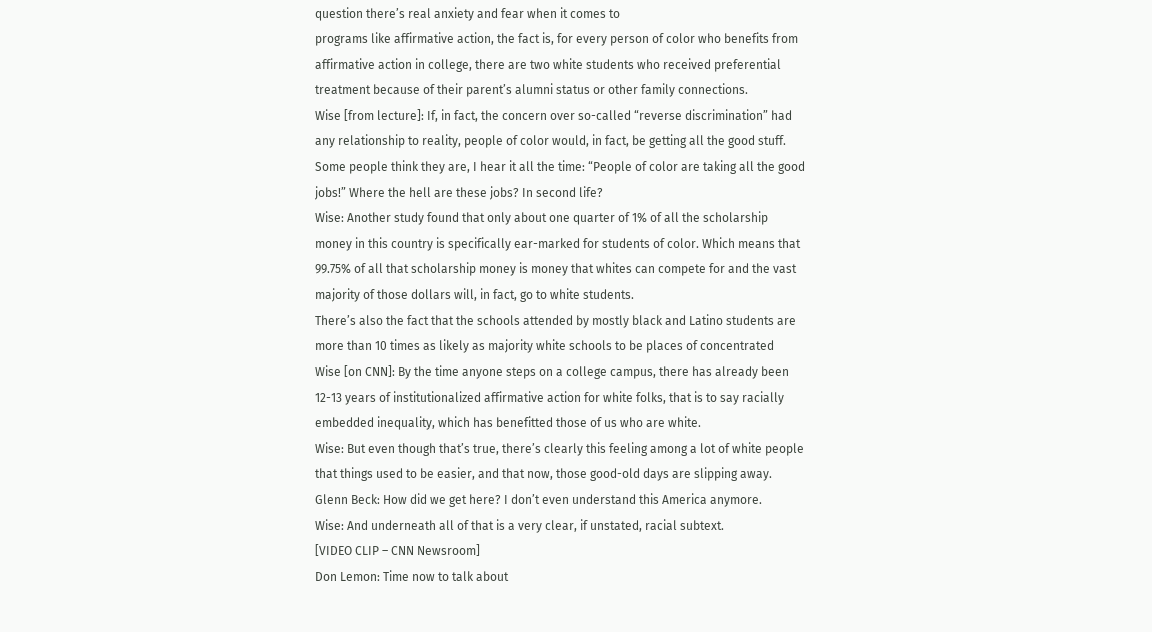question there’s real anxiety and fear when it comes to
programs like affirmative action, the fact is, for every person of color who benefits from
affirmative action in college, there are two white students who received preferential
treatment because of their parent’s alumni status or other family connections.
Wise [from lecture]: If, in fact, the concern over so-called “reverse discrimination” had
any relationship to reality, people of color would, in fact, be getting all the good stuff.
Some people think they are, I hear it all the time: “People of color are taking all the good
jobs!” Where the hell are these jobs? In second life?
Wise: Another study found that only about one quarter of 1% of all the scholarship
money in this country is specifically ear-marked for students of color. Which means that
99.75% of all that scholarship money is money that whites can compete for and the vast
majority of those dollars will, in fact, go to white students.
There’s also the fact that the schools attended by mostly black and Latino students are
more than 10 times as likely as majority white schools to be places of concentrated
Wise [on CNN]: By the time anyone steps on a college campus, there has already been
12-13 years of institutionalized affirmative action for white folks, that is to say racially
embedded inequality, which has benefitted those of us who are white.
Wise: But even though that’s true, there’s clearly this feeling among a lot of white people
that things used to be easier, and that now, those good-old days are slipping away.
Glenn Beck: How did we get here? I don’t even understand this America anymore.
Wise: And underneath all of that is a very clear, if unstated, racial subtext.
[VIDEO CLIP – CNN Newsroom]
Don Lemon: Time now to talk about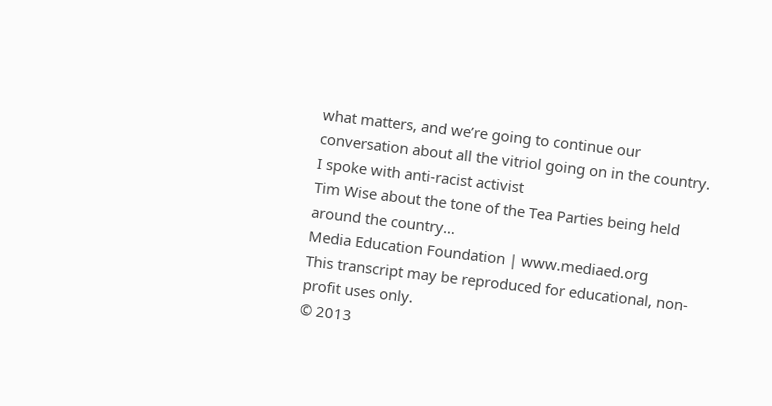what matters, and we’re going to continue our
conversation about all the vitriol going on in the country. I spoke with anti-racist activist
Tim Wise about the tone of the Tea Parties being held around the country…
Media Education Foundation | www.mediaed.org
This transcript may be reproduced for educational, non-profit uses only.
© 2013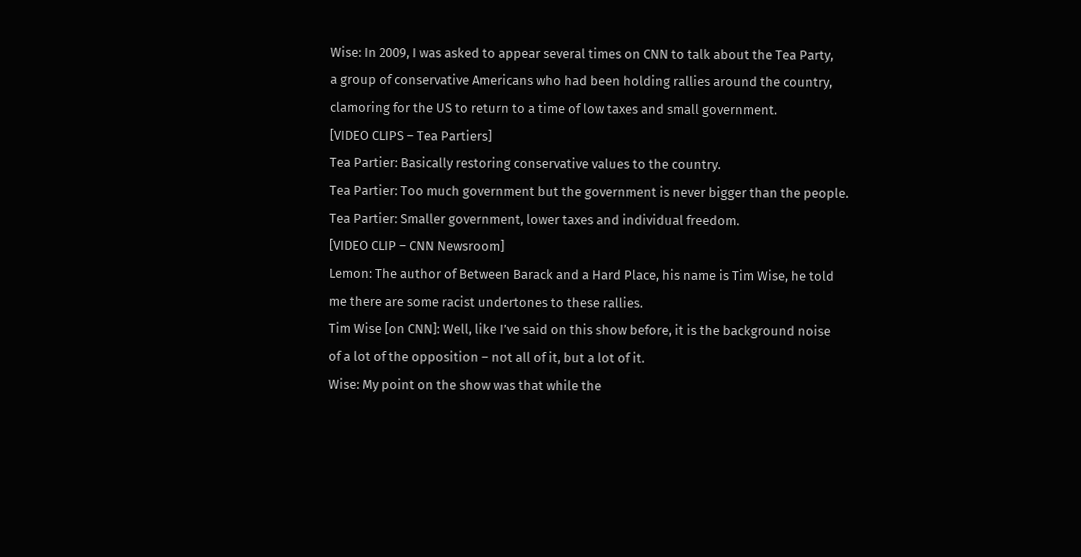Wise: In 2009, I was asked to appear several times on CNN to talk about the Tea Party,
a group of conservative Americans who had been holding rallies around the country,
clamoring for the US to return to a time of low taxes and small government.
[VIDEO CLIPS – Tea Partiers]
Tea Partier: Basically restoring conservative values to the country.
Tea Partier: Too much government but the government is never bigger than the people.
Tea Partier: Smaller government, lower taxes and individual freedom.
[VIDEO CLIP – CNN Newsroom]
Lemon: The author of Between Barack and a Hard Place, his name is Tim Wise, he told
me there are some racist undertones to these rallies.
Tim Wise [on CNN]: Well, like I’ve said on this show before, it is the background noise
of a lot of the opposition – not all of it, but a lot of it.
Wise: My point on the show was that while the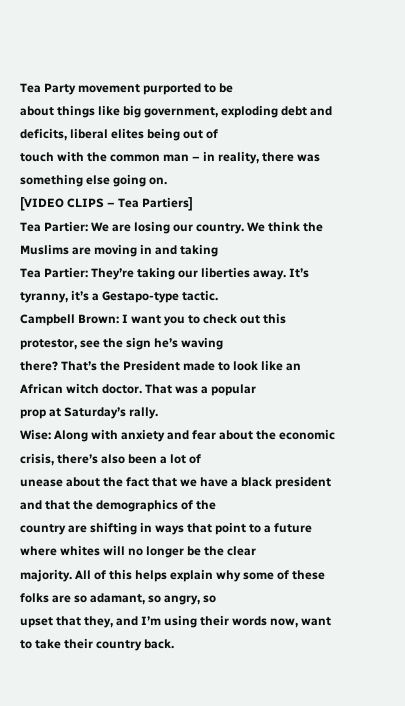Tea Party movement purported to be
about things like big government, exploding debt and deficits, liberal elites being out of
touch with the common man – in reality, there was something else going on.
[VIDEO CLIPS – Tea Partiers]
Tea Partier: We are losing our country. We think the Muslims are moving in and taking
Tea Partier: They’re taking our liberties away. It’s tyranny, it’s a Gestapo-type tactic.
Campbell Brown: I want you to check out this protestor, see the sign he’s waving
there? That’s the President made to look like an African witch doctor. That was a popular
prop at Saturday’s rally.
Wise: Along with anxiety and fear about the economic crisis, there’s also been a lot of
unease about the fact that we have a black president and that the demographics of the
country are shifting in ways that point to a future where whites will no longer be the clear
majority. All of this helps explain why some of these folks are so adamant, so angry, so
upset that they, and I’m using their words now, want to take their country back.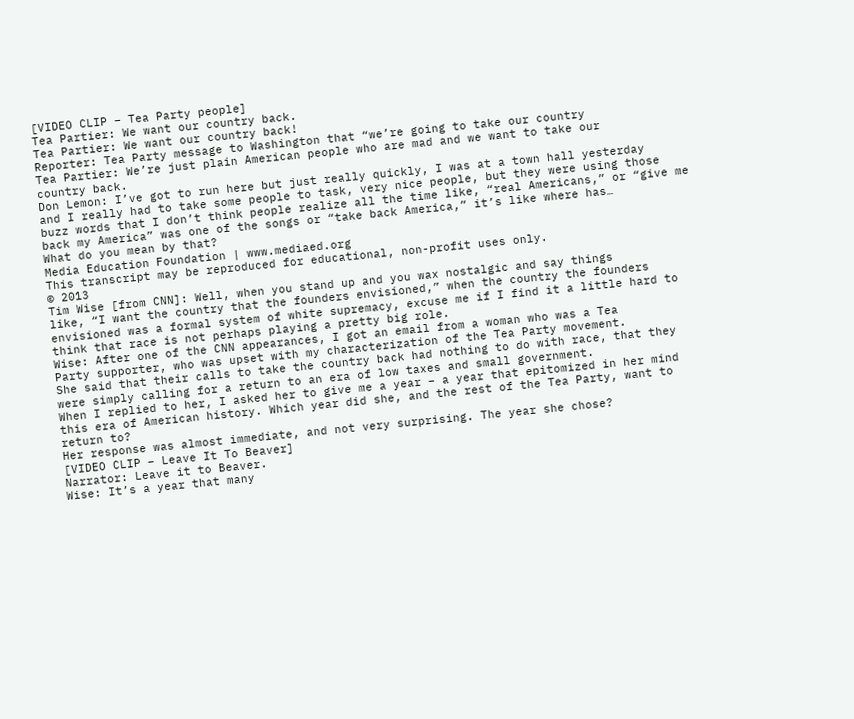[VIDEO CLIP – Tea Party people]
Tea Partier: We want our country back.
Tea Partier: We want our country back!
Reporter: Tea Party message to Washington that “we’re going to take our country
Tea Partier: We’re just plain American people who are mad and we want to take our
country back.
Don Lemon: I’ve got to run here but just really quickly, I was at a town hall yesterday
and I really had to take some people to task, very nice people, but they were using those
buzz words that I don’t think people realize all the time like, “real Americans,” or “give me
back my America” was one of the songs or “take back America,” it’s like where has…
What do you mean by that?
Media Education Foundation | www.mediaed.org
This transcript may be reproduced for educational, non-profit uses only.
© 2013
Tim Wise [from CNN]: Well, when you stand up and you wax nostalgic and say things
like, “I want the country that the founders envisioned,” when the country the founders
envisioned was a formal system of white supremacy, excuse me if I find it a little hard to
think that race is not perhaps playing a pretty big role.
Wise: After one of the CNN appearances, I got an email from a woman who was a Tea
Party supporter, who was upset with my characterization of the Tea Party movement.
She said that their calls to take the country back had nothing to do with race, that they
were simply calling for a return to an era of low taxes and small government.
When I replied to her, I asked her to give me a year – a year that epitomized in her mind
this era of American history. Which year did she, and the rest of the Tea Party, want to
return to?
Her response was almost immediate, and not very surprising. The year she chose?
[VIDEO CLIP – Leave It To Beaver]
Narrator: Leave it to Beaver.
Wise: It’s a year that many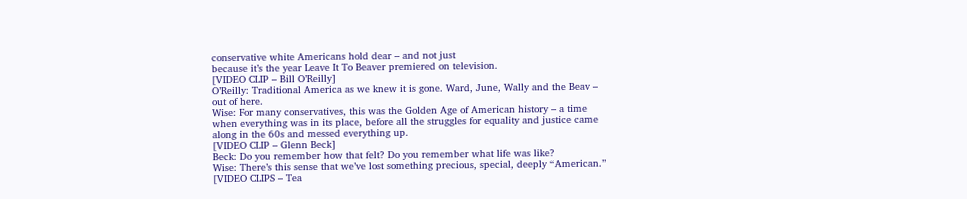conservative white Americans hold dear – and not just
because it’s the year Leave It To Beaver premiered on television.
[VIDEO CLIP – Bill O’Reilly]
O’Reilly: Traditional America as we knew it is gone. Ward, June, Wally and the Beav –
out of here.
Wise: For many conservatives, this was the Golden Age of American history – a time
when everything was in its place, before all the struggles for equality and justice came
along in the 60s and messed everything up.
[VIDEO CLIP – Glenn Beck]
Beck: Do you remember how that felt? Do you remember what life was like?
Wise: There’s this sense that we’ve lost something precious, special, deeply “American.”
[VIDEO CLIPS – Tea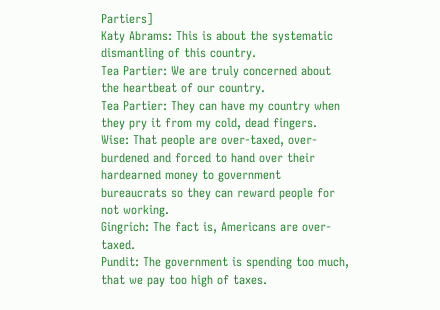Partiers]
Katy Abrams: This is about the systematic dismantling of this country.
Tea Partier: We are truly concerned about the heartbeat of our country.
Tea Partier: They can have my country when they pry it from my cold, dead fingers.
Wise: That people are over-taxed, over-burdened and forced to hand over their hardearned money to government bureaucrats so they can reward people for not working.
Gingrich: The fact is, Americans are over-taxed.
Pundit: The government is spending too much, that we pay too high of taxes.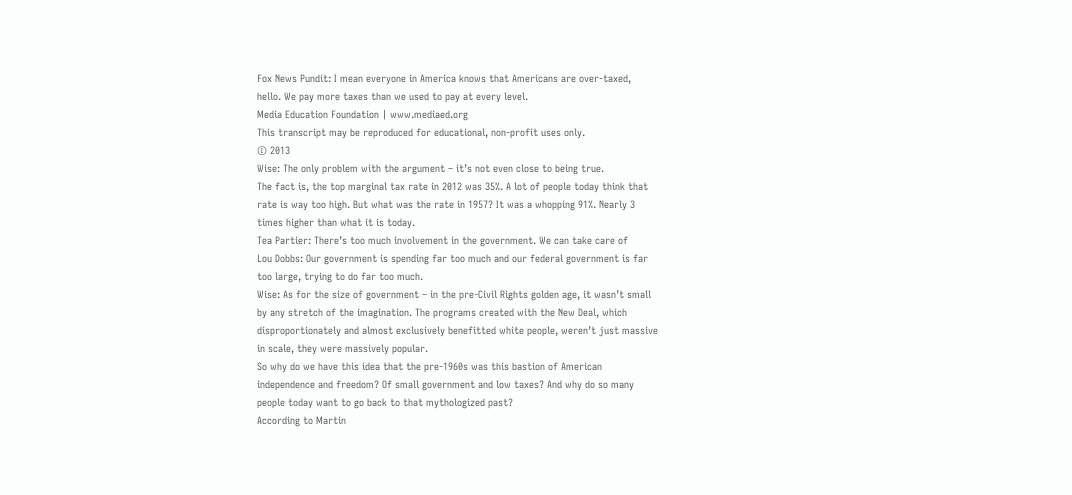Fox News Pundit: I mean everyone in America knows that Americans are over-taxed,
hello. We pay more taxes than we used to pay at every level.
Media Education Foundation | www.mediaed.org
This transcript may be reproduced for educational, non-profit uses only.
© 2013
Wise: The only problem with the argument – it’s not even close to being true.
The fact is, the top marginal tax rate in 2012 was 35%. A lot of people today think that
rate is way too high. But what was the rate in 1957? It was a whopping 91%. Nearly 3
times higher than what it is today.
Tea Partier: There’s too much involvement in the government. We can take care of
Lou Dobbs: Our government is spending far too much and our federal government is far
too large, trying to do far too much.
Wise: As for the size of government – in the pre-Civil Rights golden age, it wasn’t small
by any stretch of the imagination. The programs created with the New Deal, which
disproportionately and almost exclusively benefitted white people, weren’t just massive
in scale, they were massively popular.
So why do we have this idea that the pre-1960s was this bastion of American
independence and freedom? Of small government and low taxes? And why do so many
people today want to go back to that mythologized past?
According to Martin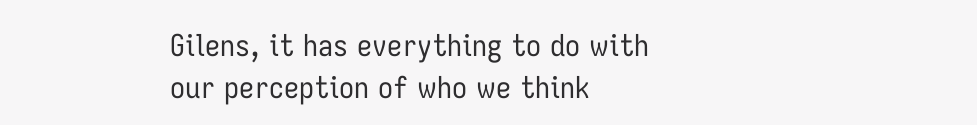Gilens, it has everything to do with our perception of who we think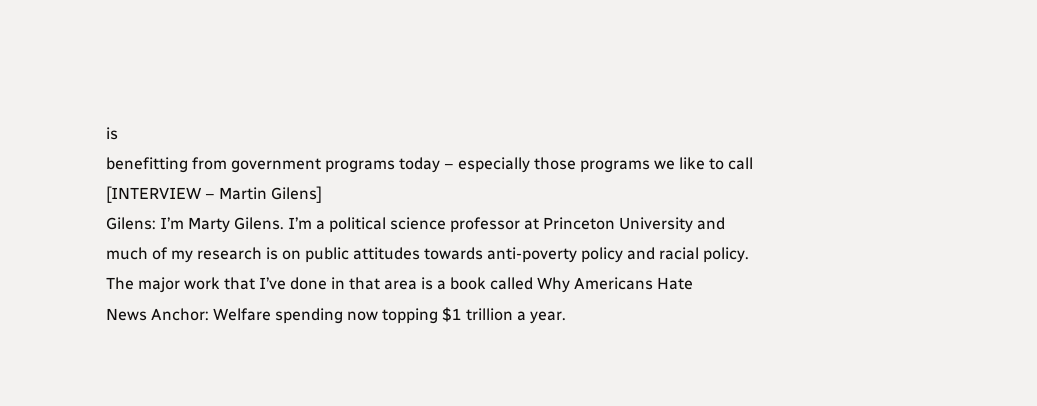is
benefitting from government programs today – especially those programs we like to call
[INTERVIEW – Martin Gilens]
Gilens: I’m Marty Gilens. I’m a political science professor at Princeton University and
much of my research is on public attitudes towards anti-poverty policy and racial policy.
The major work that I’ve done in that area is a book called Why Americans Hate
News Anchor: Welfare spending now topping $1 trillion a year.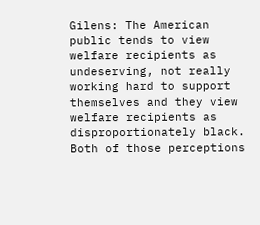Gilens: The American public tends to view welfare recipients as undeserving, not really
working hard to support themselves and they view welfare recipients as
disproportionately black. Both of those perceptions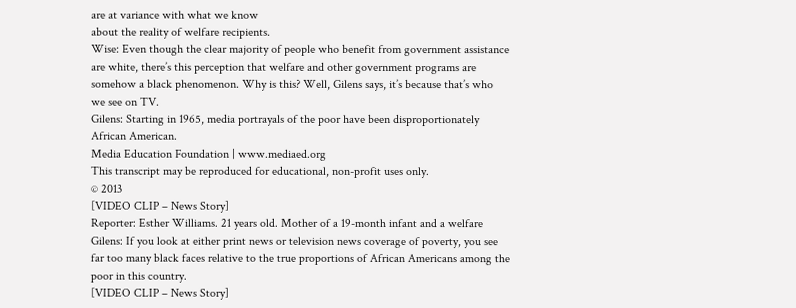are at variance with what we know
about the reality of welfare recipients.
Wise: Even though the clear majority of people who benefit from government assistance
are white, there’s this perception that welfare and other government programs are
somehow a black phenomenon. Why is this? Well, Gilens says, it’s because that’s who
we see on TV.
Gilens: Starting in 1965, media portrayals of the poor have been disproportionately
African American.
Media Education Foundation | www.mediaed.org
This transcript may be reproduced for educational, non-profit uses only.
© 2013
[VIDEO CLIP – News Story]
Reporter: Esther Williams. 21 years old. Mother of a 19-month infant and a welfare
Gilens: If you look at either print news or television news coverage of poverty, you see
far too many black faces relative to the true proportions of African Americans among the
poor in this country.
[VIDEO CLIP – News Story]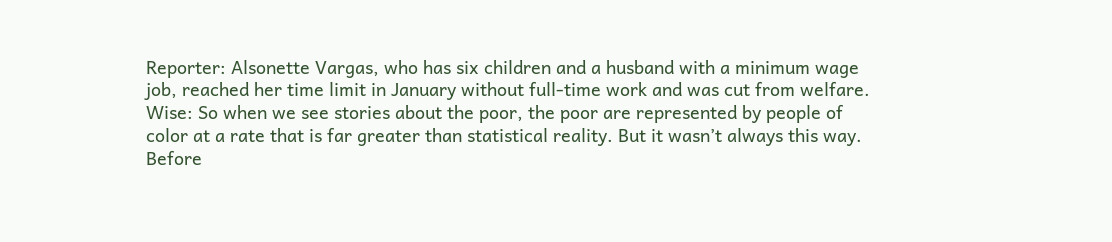Reporter: Alsonette Vargas, who has six children and a husband with a minimum wage
job, reached her time limit in January without full-time work and was cut from welfare.
Wise: So when we see stories about the poor, the poor are represented by people of
color at a rate that is far greater than statistical reality. But it wasn’t always this way.
Before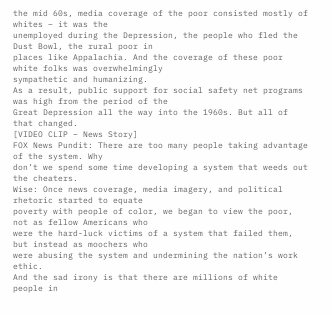the mid 60s, media coverage of the poor consisted mostly of whites – it was the
unemployed during the Depression, the people who fled the Dust Bowl, the rural poor in
places like Appalachia. And the coverage of these poor white folks was overwhelmingly
sympathetic and humanizing.
As a result, public support for social safety net programs was high from the period of the
Great Depression all the way into the 1960s. But all of that changed.
[VIDEO CLIP – News Story]
FOX News Pundit: There are too many people taking advantage of the system. Why
don’t we spend some time developing a system that weeds out the cheaters.
Wise: Once news coverage, media imagery, and political rhetoric started to equate
poverty with people of color, we began to view the poor, not as fellow Americans who
were the hard-luck victims of a system that failed them, but instead as moochers who
were abusing the system and undermining the nation’s work ethic.
And the sad irony is that there are millions of white people in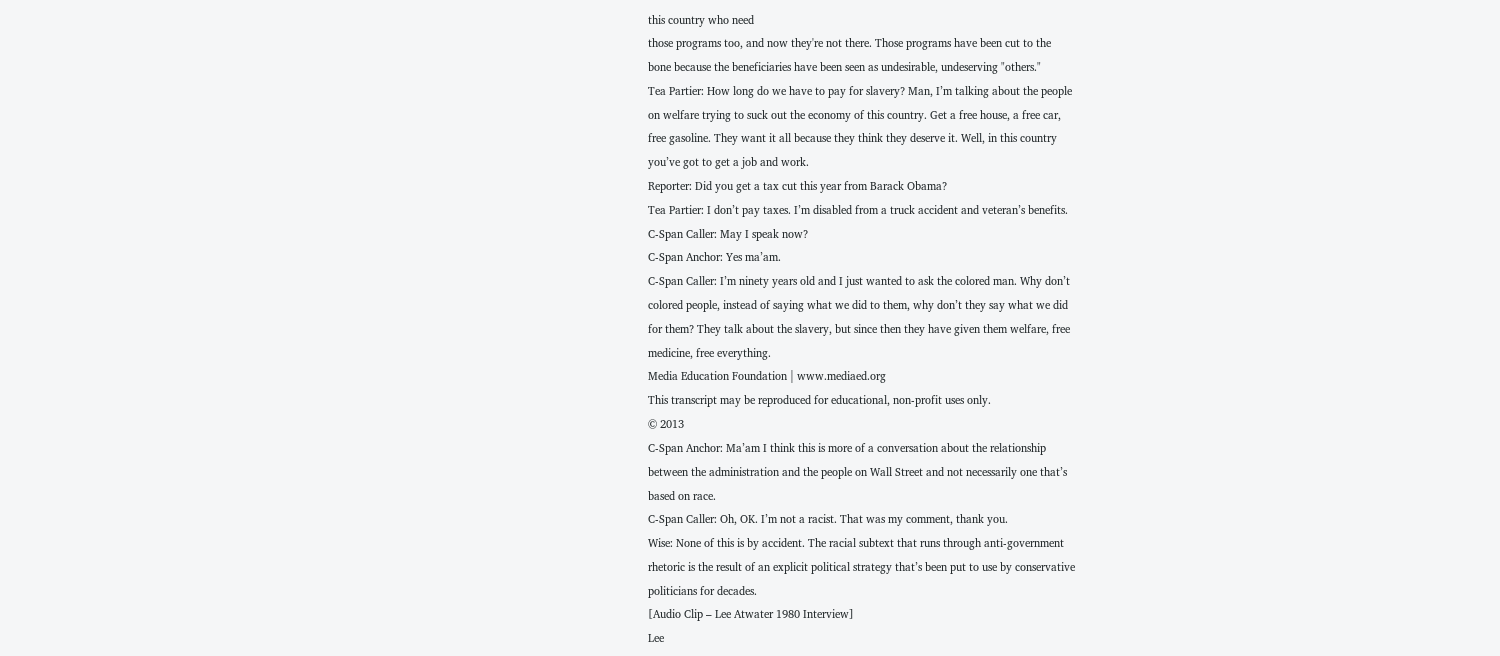this country who need
those programs too, and now they're not there. Those programs have been cut to the
bone because the beneficiaries have been seen as undesirable, undeserving "others."
Tea Partier: How long do we have to pay for slavery? Man, I’m talking about the people
on welfare trying to suck out the economy of this country. Get a free house, a free car,
free gasoline. They want it all because they think they deserve it. Well, in this country
you’ve got to get a job and work.
Reporter: Did you get a tax cut this year from Barack Obama?
Tea Partier: I don’t pay taxes. I’m disabled from a truck accident and veteran’s benefits.
C-Span Caller: May I speak now?
C-Span Anchor: Yes ma’am.
C-Span Caller: I’m ninety years old and I just wanted to ask the colored man. Why don’t
colored people, instead of saying what we did to them, why don’t they say what we did
for them? They talk about the slavery, but since then they have given them welfare, free
medicine, free everything.
Media Education Foundation | www.mediaed.org
This transcript may be reproduced for educational, non-profit uses only.
© 2013
C-Span Anchor: Ma’am I think this is more of a conversation about the relationship
between the administration and the people on Wall Street and not necessarily one that’s
based on race.
C-Span Caller: Oh, OK. I’m not a racist. That was my comment, thank you.
Wise: None of this is by accident. The racial subtext that runs through anti-government
rhetoric is the result of an explicit political strategy that’s been put to use by conservative
politicians for decades.
[Audio Clip – Lee Atwater 1980 Interview]
Lee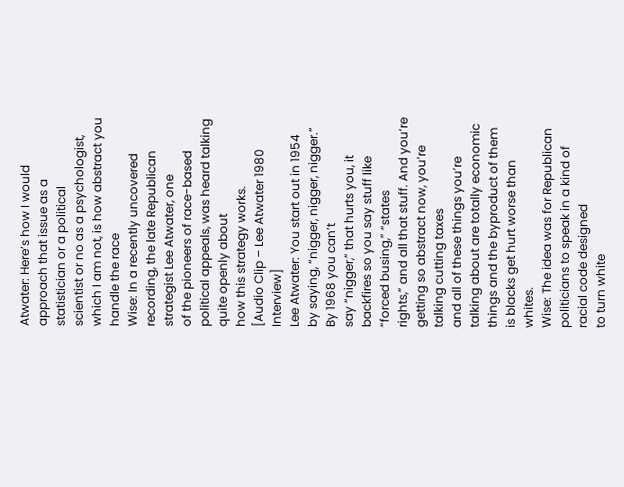Atwater: Here’s how I would approach that issue as a statistician or a political
scientist or no as a psychologist, which I am not, is how abstract you handle the race
Wise: In a recently uncovered recording, the late Republican strategist Lee Atwater, one
of the pioneers of race-based political appeals, was heard talking quite openly about
how this strategy works.
[Audio Clip – Lee Atwater 1980 Interview]
Lee Atwater: You start out in 1954 by saying, “nigger, nigger, nigger.” By 1968 you can’t
say “nigger,” that hurts you, it backfires so you say stuff like “forced busing,” “states
rights,” and all that stuff. And you’re getting so abstract now, you’re talking cutting taxes
and all of these things you’re talking about are totally economic things and the byproduct of them is blacks get hurt worse than whites.
Wise: The idea was for Republican politicians to speak in a kind of racial code designed
to turn white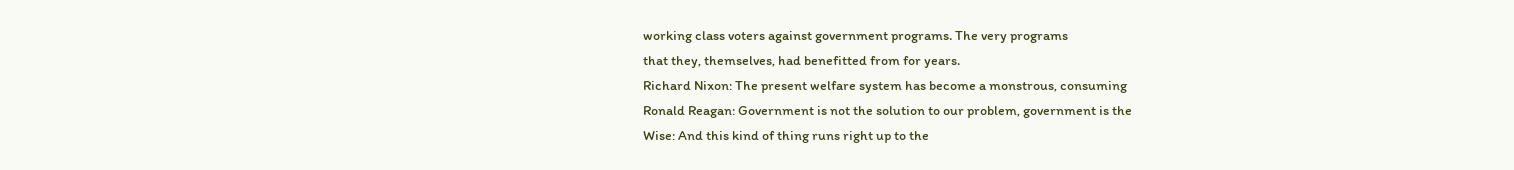working class voters against government programs. The very programs
that they, themselves, had benefitted from for years.
Richard Nixon: The present welfare system has become a monstrous, consuming
Ronald Reagan: Government is not the solution to our problem, government is the
Wise: And this kind of thing runs right up to the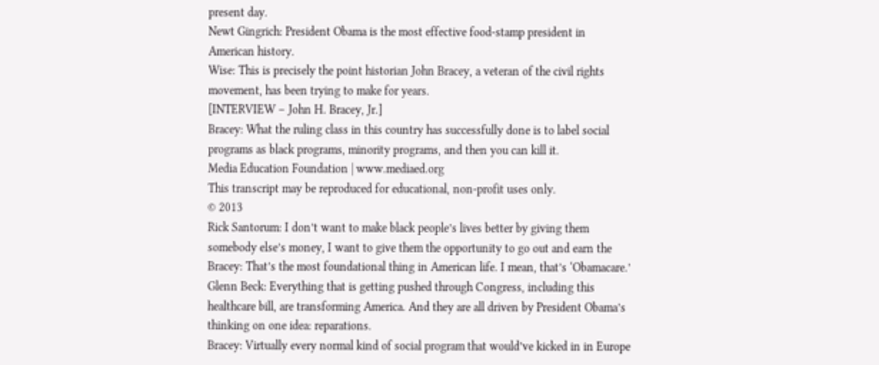present day.
Newt Gingrich: President Obama is the most effective food-stamp president in
American history.
Wise: This is precisely the point historian John Bracey, a veteran of the civil rights
movement, has been trying to make for years.
[INTERVIEW – John H. Bracey, Jr.]
Bracey: What the ruling class in this country has successfully done is to label social
programs as black programs, minority programs, and then you can kill it.
Media Education Foundation | www.mediaed.org
This transcript may be reproduced for educational, non-profit uses only.
© 2013
Rick Santorum: I don’t want to make black people’s lives better by giving them
somebody else’s money, I want to give them the opportunity to go out and earn the
Bracey: That’s the most foundational thing in American life. I mean, that’s ‘Obamacare.’
Glenn Beck: Everything that is getting pushed through Congress, including this
healthcare bill, are transforming America. And they are all driven by President Obama’s
thinking on one idea: reparations.
Bracey: Virtually every normal kind of social program that would’ve kicked in in Europe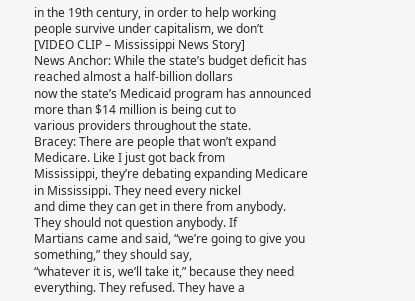in the 19th century, in order to help working people survive under capitalism, we don’t
[VIDEO CLIP – Mississippi News Story]
News Anchor: While the state’s budget deficit has reached almost a half-billion dollars
now the state’s Medicaid program has announced more than $14 million is being cut to
various providers throughout the state.
Bracey: There are people that won’t expand Medicare. Like I just got back from
Mississippi, they’re debating expanding Medicare in Mississippi. They need every nickel
and dime they can get in there from anybody. They should not question anybody. If
Martians came and said, “we’re going to give you something,” they should say,
“whatever it is, we’ll take it,” because they need everything. They refused. They have a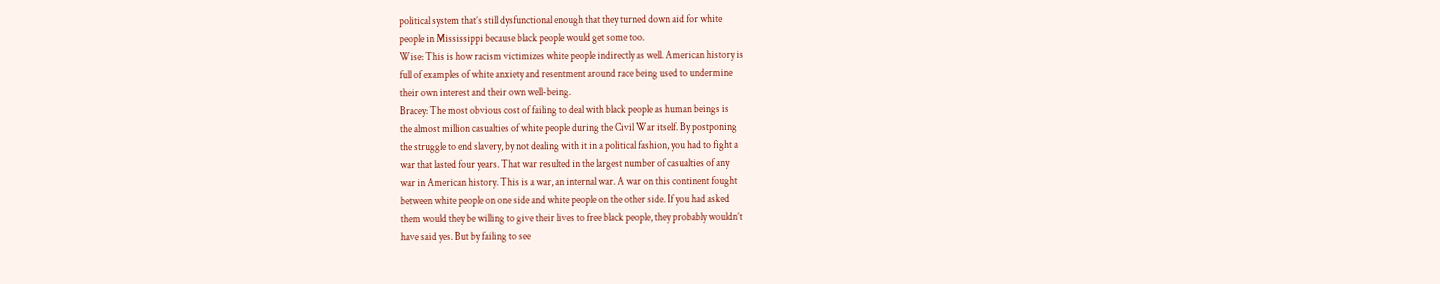political system that’s still dysfunctional enough that they turned down aid for white
people in Mississippi because black people would get some too.
Wise: This is how racism victimizes white people indirectly as well. American history is
full of examples of white anxiety and resentment around race being used to undermine
their own interest and their own well-being.
Bracey: The most obvious cost of failing to deal with black people as human beings is
the almost million casualties of white people during the Civil War itself. By postponing
the struggle to end slavery, by not dealing with it in a political fashion, you had to fight a
war that lasted four years. That war resulted in the largest number of casualties of any
war in American history. This is a war, an internal war. A war on this continent fought
between white people on one side and white people on the other side. If you had asked
them would they be willing to give their lives to free black people, they probably wouldn’t
have said yes. But by failing to see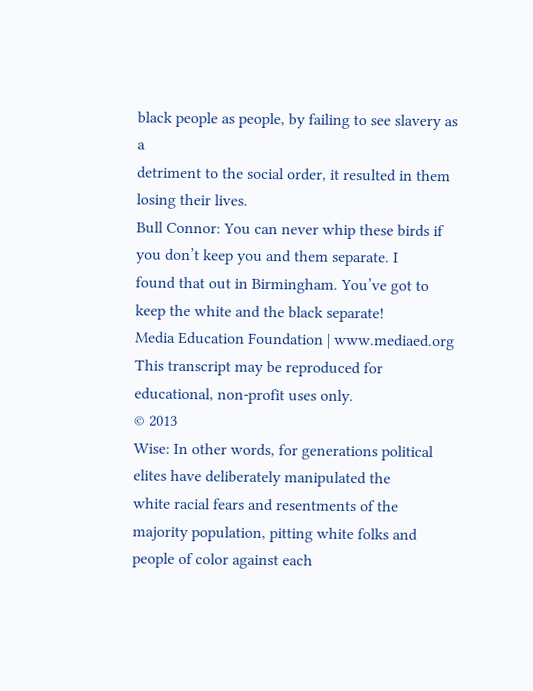black people as people, by failing to see slavery as a
detriment to the social order, it resulted in them losing their lives.
Bull Connor: You can never whip these birds if you don’t keep you and them separate. I
found that out in Birmingham. You’ve got to keep the white and the black separate!
Media Education Foundation | www.mediaed.org
This transcript may be reproduced for educational, non-profit uses only.
© 2013
Wise: In other words, for generations political elites have deliberately manipulated the
white racial fears and resentments of the majority population, pitting white folks and
people of color against each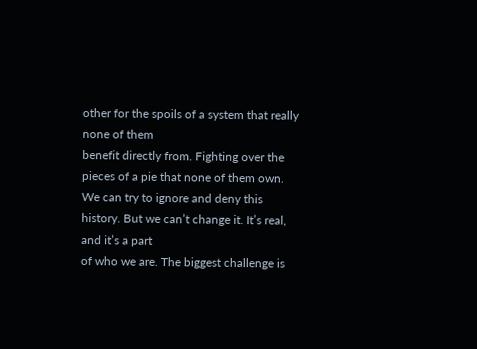other for the spoils of a system that really none of them
benefit directly from. Fighting over the pieces of a pie that none of them own.
We can try to ignore and deny this history. But we can’t change it. It’s real, and it’s a part
of who we are. The biggest challenge is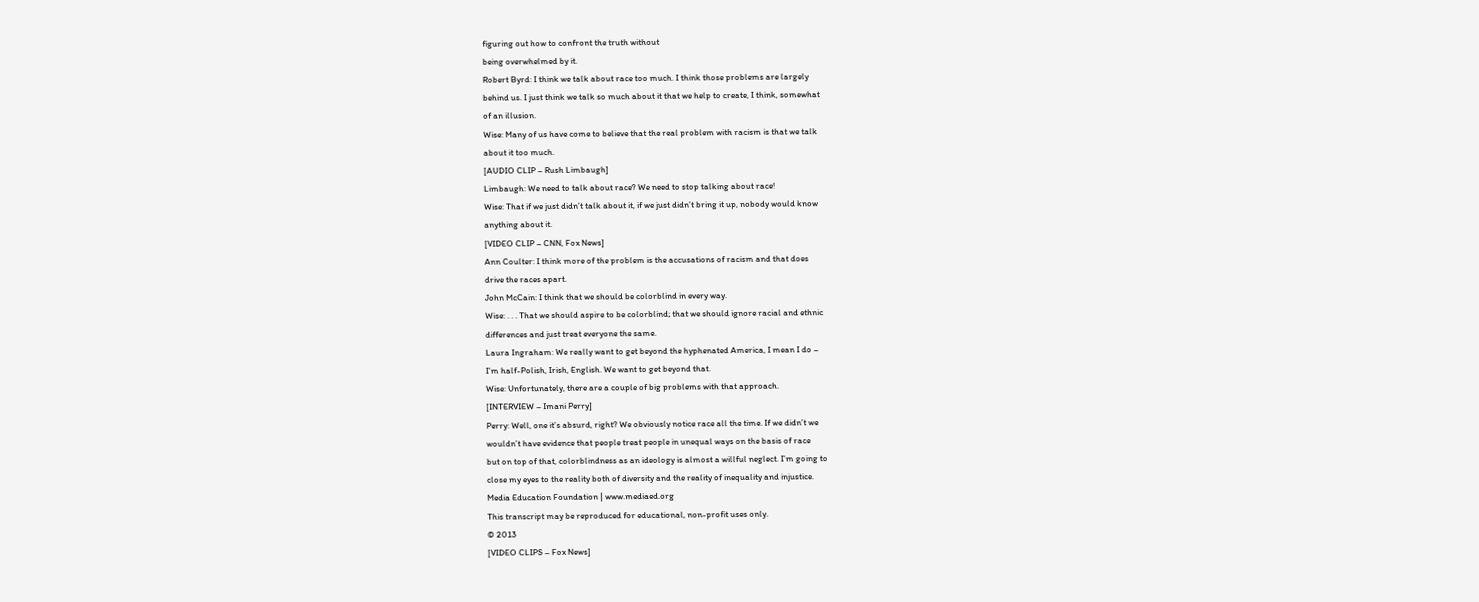figuring out how to confront the truth without
being overwhelmed by it.
Robert Byrd: I think we talk about race too much. I think those problems are largely
behind us. I just think we talk so much about it that we help to create, I think, somewhat
of an illusion.
Wise: Many of us have come to believe that the real problem with racism is that we talk
about it too much.
[AUDIO CLIP – Rush Limbaugh]
Limbaugh: We need to talk about race? We need to stop talking about race!
Wise: That if we just didn’t talk about it, if we just didn’t bring it up, nobody would know
anything about it.
[VIDEO CLIP – CNN, Fox News]
Ann Coulter: I think more of the problem is the accusations of racism and that does
drive the races apart.
John McCain: I think that we should be colorblind in every way.
Wise: . . . That we should aspire to be colorblind; that we should ignore racial and ethnic
differences and just treat everyone the same.
Laura Ingraham: We really want to get beyond the hyphenated America, I mean I do –
I’m half-Polish, Irish, English. We want to get beyond that.
Wise: Unfortunately, there are a couple of big problems with that approach.
[INTERVIEW – Imani Perry]
Perry: Well, one it’s absurd, right? We obviously notice race all the time. If we didn’t we
wouldn’t have evidence that people treat people in unequal ways on the basis of race
but on top of that, colorblindness as an ideology is almost a willful neglect. I’m going to
close my eyes to the reality both of diversity and the reality of inequality and injustice.
Media Education Foundation | www.mediaed.org
This transcript may be reproduced for educational, non-profit uses only.
© 2013
[VIDEO CLIPS – Fox News]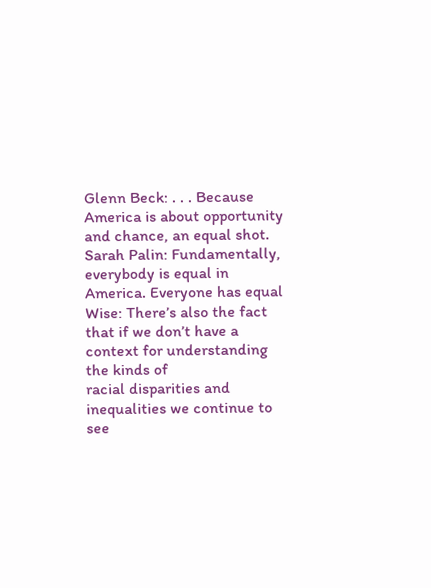Glenn Beck: . . . Because America is about opportunity and chance, an equal shot.
Sarah Palin: Fundamentally, everybody is equal in America. Everyone has equal
Wise: There’s also the fact that if we don’t have a context for understanding the kinds of
racial disparities and inequalities we continue to see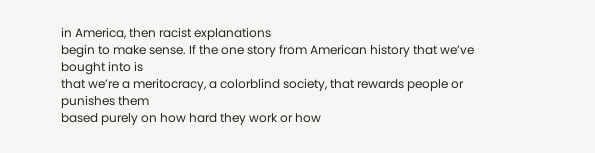in America, then racist explanations
begin to make sense. If the one story from American history that we’ve bought into is
that we’re a meritocracy, a colorblind society, that rewards people or punishes them
based purely on how hard they work or how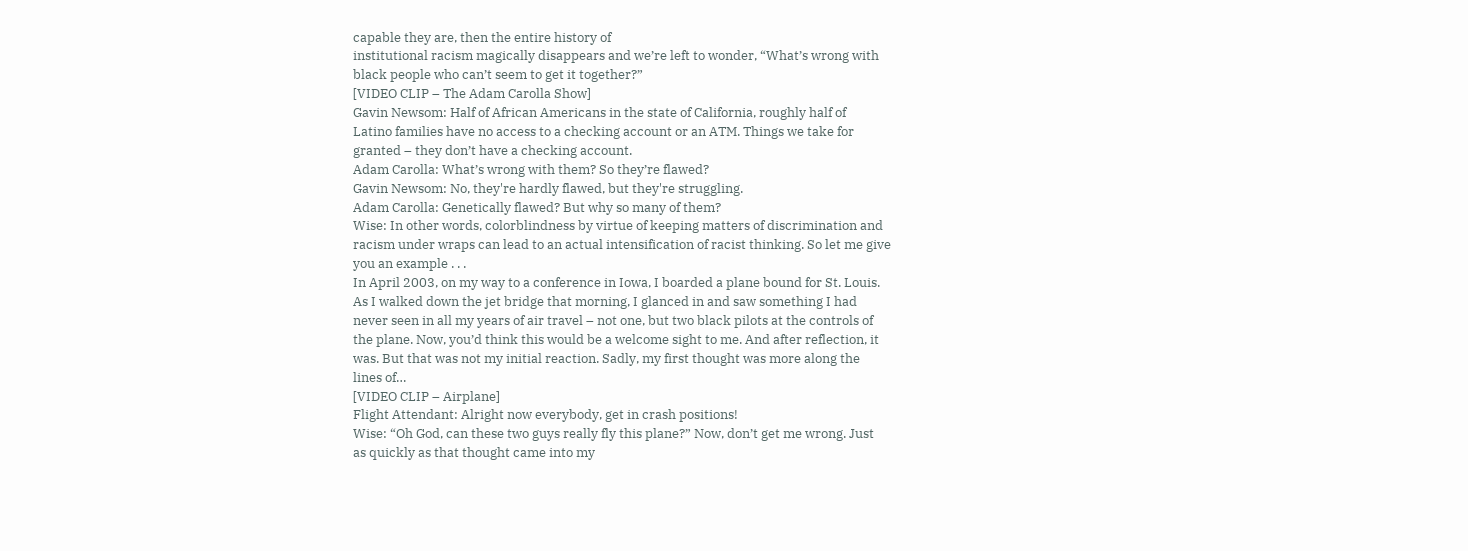capable they are, then the entire history of
institutional racism magically disappears and we’re left to wonder, “What’s wrong with
black people who can’t seem to get it together?”
[VIDEO CLIP – The Adam Carolla Show]
Gavin Newsom: Half of African Americans in the state of California, roughly half of
Latino families have no access to a checking account or an ATM. Things we take for
granted – they don’t have a checking account.
Adam Carolla: What’s wrong with them? So they’re flawed?
Gavin Newsom: No, they're hardly flawed, but they're struggling.
Adam Carolla: Genetically flawed? But why so many of them?
Wise: In other words, colorblindness by virtue of keeping matters of discrimination and
racism under wraps can lead to an actual intensification of racist thinking. So let me give
you an example . . .
In April 2003, on my way to a conference in Iowa, I boarded a plane bound for St. Louis.
As I walked down the jet bridge that morning, I glanced in and saw something I had
never seen in all my years of air travel – not one, but two black pilots at the controls of
the plane. Now, you’d think this would be a welcome sight to me. And after reflection, it
was. But that was not my initial reaction. Sadly, my first thought was more along the
lines of…
[VIDEO CLIP – Airplane]
Flight Attendant: Alright now everybody, get in crash positions!
Wise: “Oh God, can these two guys really fly this plane?” Now, don’t get me wrong. Just
as quickly as that thought came into my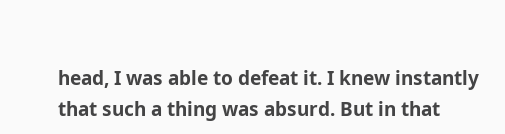head, I was able to defeat it. I knew instantly
that such a thing was absurd. But in that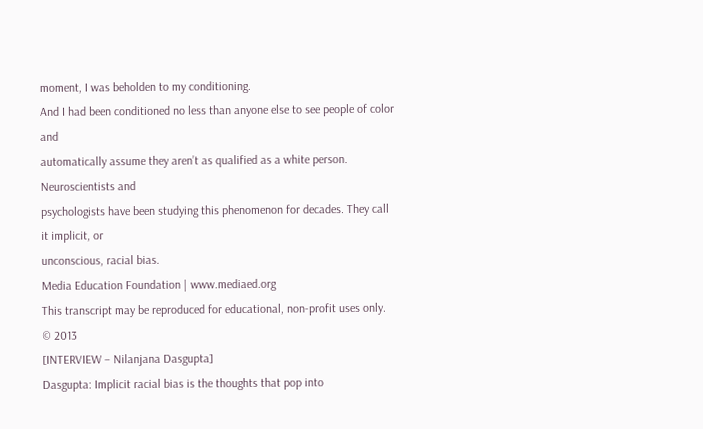moment, I was beholden to my conditioning.
And I had been conditioned no less than anyone else to see people of color and
automatically assume they aren’t as qualified as a white person. Neuroscientists and
psychologists have been studying this phenomenon for decades. They call it implicit, or
unconscious, racial bias.
Media Education Foundation | www.mediaed.org
This transcript may be reproduced for educational, non-profit uses only.
© 2013
[INTERVIEW – Nilanjana Dasgupta]
Dasgupta: Implicit racial bias is the thoughts that pop into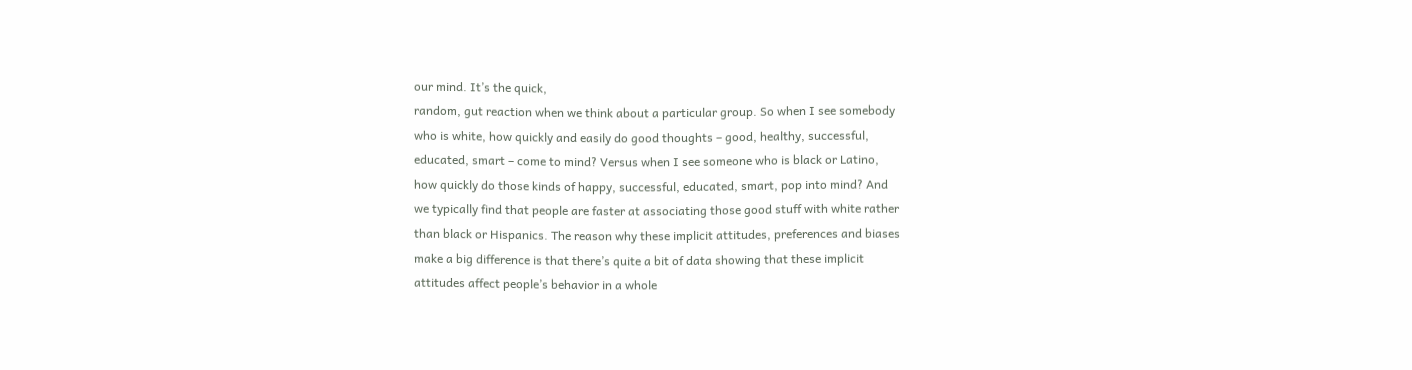our mind. It’s the quick,
random, gut reaction when we think about a particular group. So when I see somebody
who is white, how quickly and easily do good thoughts – good, healthy, successful,
educated, smart – come to mind? Versus when I see someone who is black or Latino,
how quickly do those kinds of happy, successful, educated, smart, pop into mind? And
we typically find that people are faster at associating those good stuff with white rather
than black or Hispanics. The reason why these implicit attitudes, preferences and biases
make a big difference is that there’s quite a bit of data showing that these implicit
attitudes affect people’s behavior in a whole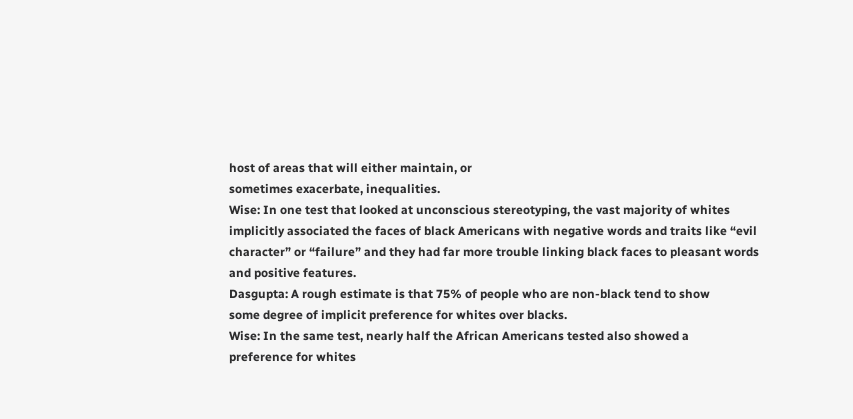host of areas that will either maintain, or
sometimes exacerbate, inequalities.
Wise: In one test that looked at unconscious stereotyping, the vast majority of whites
implicitly associated the faces of black Americans with negative words and traits like “evil
character” or “failure” and they had far more trouble linking black faces to pleasant words
and positive features.
Dasgupta: A rough estimate is that 75% of people who are non-black tend to show
some degree of implicit preference for whites over blacks.
Wise: In the same test, nearly half the African Americans tested also showed a
preference for whites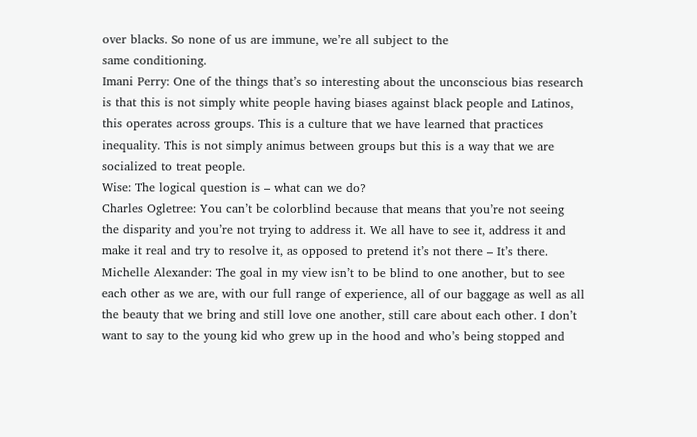over blacks. So none of us are immune, we’re all subject to the
same conditioning.
Imani Perry: One of the things that’s so interesting about the unconscious bias research
is that this is not simply white people having biases against black people and Latinos,
this operates across groups. This is a culture that we have learned that practices
inequality. This is not simply animus between groups but this is a way that we are
socialized to treat people.
Wise: The logical question is – what can we do?
Charles Ogletree: You can’t be colorblind because that means that you’re not seeing
the disparity and you’re not trying to address it. We all have to see it, address it and
make it real and try to resolve it, as opposed to pretend it’s not there – It’s there.
Michelle Alexander: The goal in my view isn’t to be blind to one another, but to see
each other as we are, with our full range of experience, all of our baggage as well as all
the beauty that we bring and still love one another, still care about each other. I don’t
want to say to the young kid who grew up in the hood and who’s being stopped and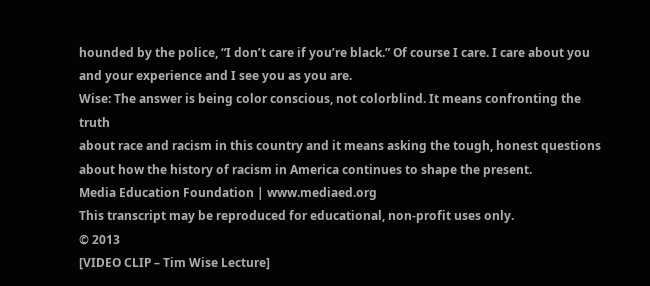hounded by the police, “I don’t care if you’re black.” Of course I care. I care about you
and your experience and I see you as you are.
Wise: The answer is being color conscious, not colorblind. It means confronting the truth
about race and racism in this country and it means asking the tough, honest questions
about how the history of racism in America continues to shape the present.
Media Education Foundation | www.mediaed.org
This transcript may be reproduced for educational, non-profit uses only.
© 2013
[VIDEO CLIP – Tim Wise Lecture]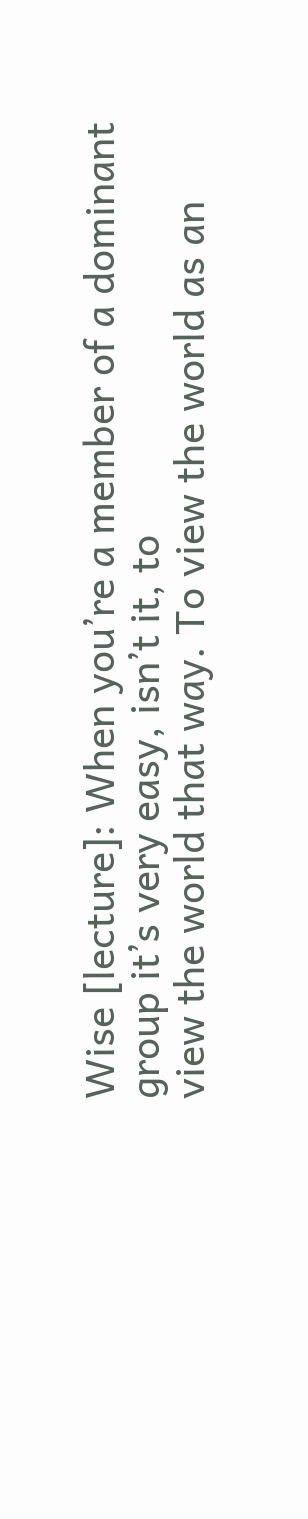Wise [lecture]: When you’re a member of a dominant group it’s very easy, isn’t it, to
view the world that way. To view the world as an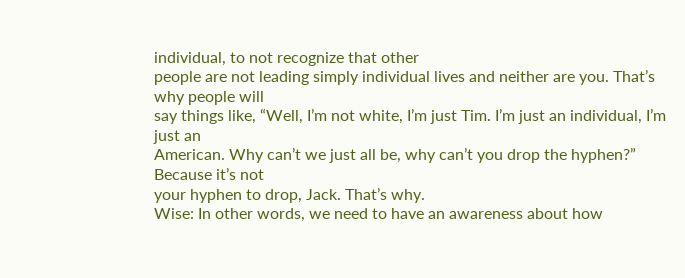individual, to not recognize that other
people are not leading simply individual lives and neither are you. That’s why people will
say things like, “Well, I’m not white, I’m just Tim. I’m just an individual, I’m just an
American. Why can’t we just all be, why can’t you drop the hyphen?” Because it’s not
your hyphen to drop, Jack. That’s why.
Wise: In other words, we need to have an awareness about how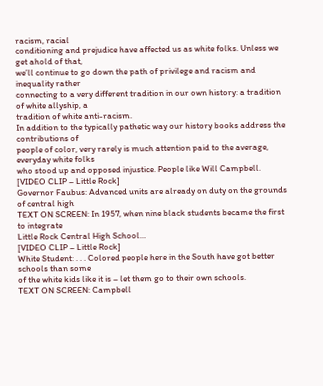racism, racial
conditioning and prejudice have affected us as white folks. Unless we get ahold of that,
we’ll continue to go down the path of privilege and racism and inequality rather
connecting to a very different tradition in our own history: a tradition of white allyship, a
tradition of white anti-racism.
In addition to the typically pathetic way our history books address the contributions of
people of color, very rarely is much attention paid to the average, everyday white folks
who stood up and opposed injustice. People like Will Campbell.
[VIDEO CLIP – Little Rock]
Governor Faubus: Advanced units are already on duty on the grounds of central high
TEXT ON SCREEN: In 1957, when nine black students became the first to integrate
Little Rock Central High School…
[VIDEO CLIP – Little Rock]
White Student: . . . Colored people here in the South have got better schools than some
of the white kids like it is – let them go to their own schools.
TEXT ON SCREEN: Campbell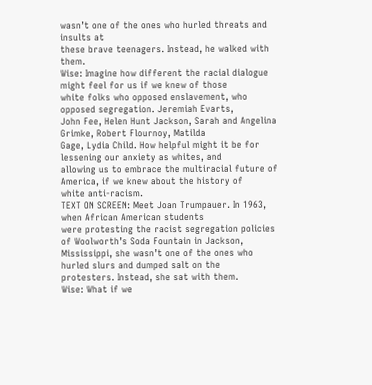wasn’t one of the ones who hurled threats and insults at
these brave teenagers. Instead, he walked with them.
Wise: Imagine how different the racial dialogue might feel for us if we knew of those
white folks who opposed enslavement, who opposed segregation. Jeremiah Evarts,
John Fee, Helen Hunt Jackson, Sarah and Angelina Grimke, Robert Flournoy, Matilda
Gage, Lydia Child. How helpful might it be for lessening our anxiety as whites, and
allowing us to embrace the multiracial future of America, if we knew about the history of
white anti-racism.
TEXT ON SCREEN: Meet Joan Trumpauer. In 1963, when African American students
were protesting the racist segregation policies of Woolworth’s Soda Fountain in Jackson,
Mississippi, she wasn’t one of the ones who hurled slurs and dumped salt on the
protesters. Instead, she sat with them.
Wise: What if we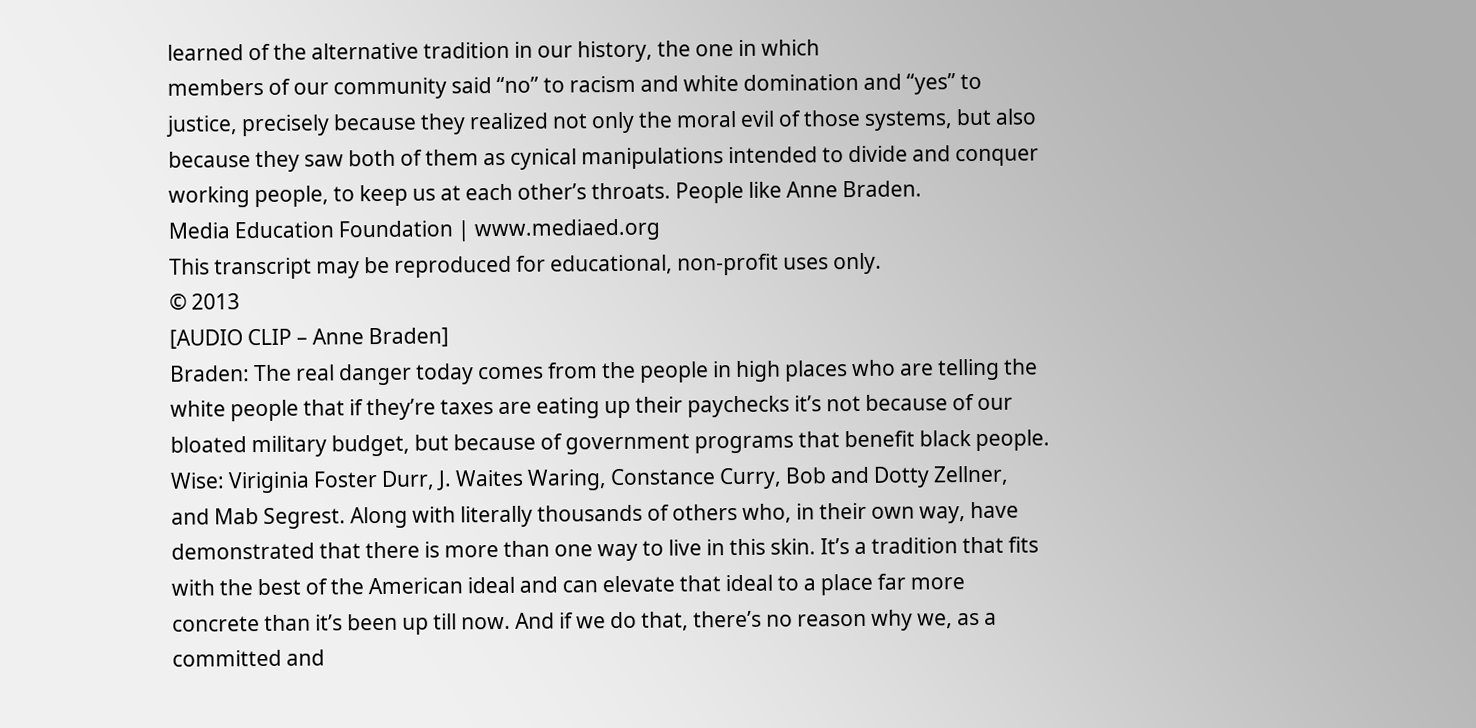learned of the alternative tradition in our history, the one in which
members of our community said “no” to racism and white domination and “yes” to
justice, precisely because they realized not only the moral evil of those systems, but also
because they saw both of them as cynical manipulations intended to divide and conquer
working people, to keep us at each other’s throats. People like Anne Braden.
Media Education Foundation | www.mediaed.org
This transcript may be reproduced for educational, non-profit uses only.
© 2013
[AUDIO CLIP – Anne Braden]
Braden: The real danger today comes from the people in high places who are telling the
white people that if they’re taxes are eating up their paychecks it’s not because of our
bloated military budget, but because of government programs that benefit black people.
Wise: Viriginia Foster Durr, J. Waites Waring, Constance Curry, Bob and Dotty Zellner,
and Mab Segrest. Along with literally thousands of others who, in their own way, have
demonstrated that there is more than one way to live in this skin. It’s a tradition that fits
with the best of the American ideal and can elevate that ideal to a place far more
concrete than it’s been up till now. And if we do that, there’s no reason why we, as a
committed and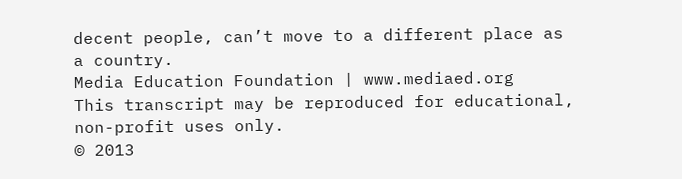decent people, can’t move to a different place as a country.
Media Education Foundation | www.mediaed.org
This transcript may be reproduced for educational, non-profit uses only.
© 2013